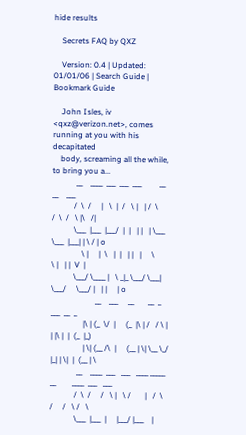hide results

    Secrets FAQ by QXZ

    Version: 0.4 | Updated: 01/01/06 | Search Guide | Bookmark Guide

    John Isles, iv <qxz@verizon.net>, comes running at you with his decapitated
    body, screaming all the while, to bring you a...
            __    ____  ___  ___  ___         __        __    ___
           /  \  /     |   \  |  /   \ |   | /  \      /  \  /   \ |\   /|
           \___  |___  |___/  |  |   | |   | \___      \___  |___| | \ / | o
               \ |     |  \   |  |   | |   |     \         \ |   | |  V  |
           \___/ \____ |   \ _|_ \___/ \___| \___/     \___/ |   | |     | o
                      __    ___     __       __  _           ___  __  _
                |\ | (_  \/  |     (_  |\ | /   / \ | | |\ |  |  (_  |_)
                | \| (__ /\  |     (__ | \| \__ \_/ |_| | \|  |  (__ | \
             __    ____  ___   ___   ____ _____  __        ____  ___   ___
            /  \  /     /   \ |   \ /       |   /  \      /     /   \ /   \
            \___  |___  |     |___/ |___    |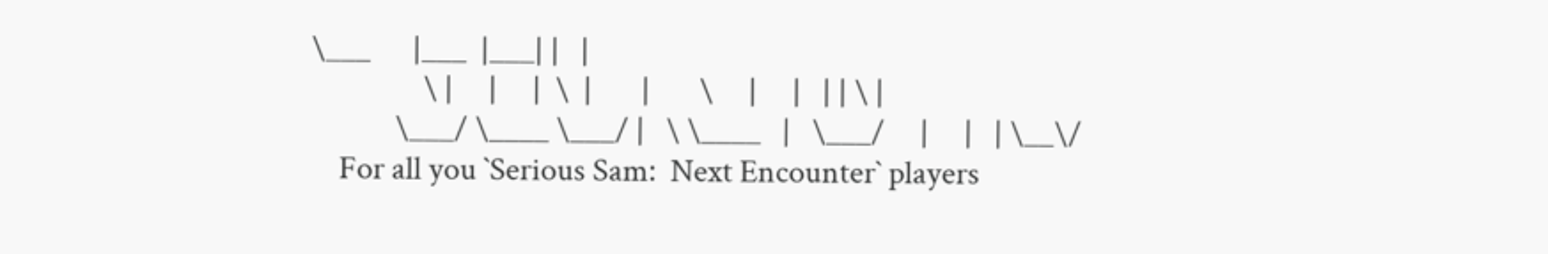\___      |___  |___| |   |
                \ |     |     |  \  |       |       \     |     |   | | \ |
            \___/ \____ \___/ |   \ \____   |   \___/     |     |   | \__\/
    For all you `Serious Sam:  Next Encounter` players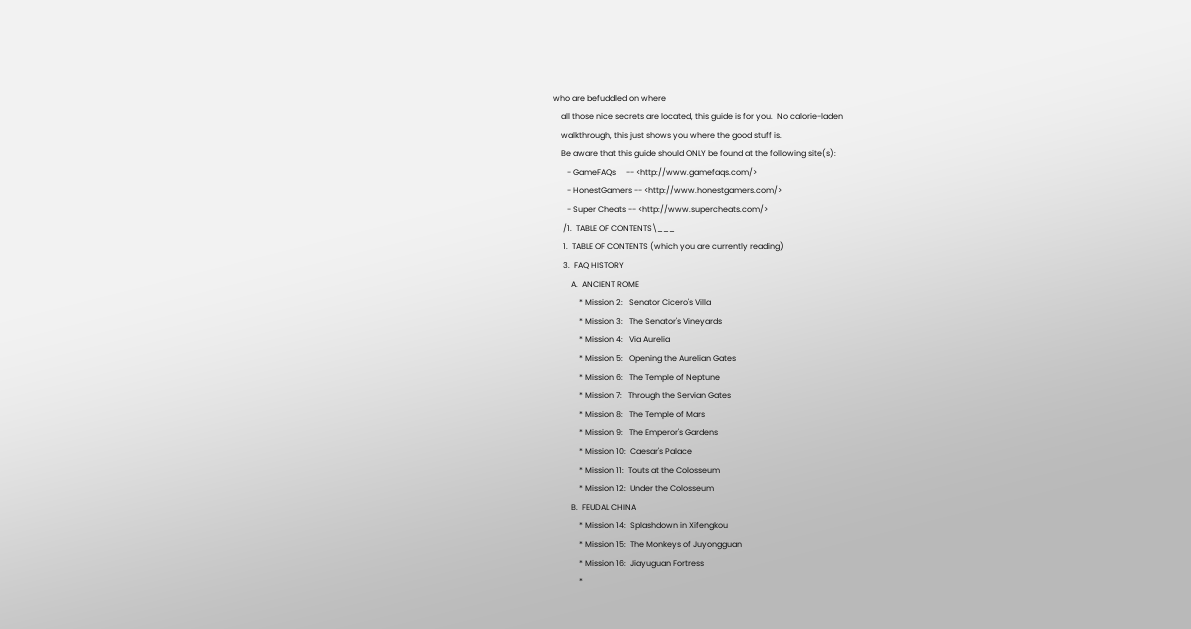who are befuddled on where
    all those nice secrets are located, this guide is for you.  No calorie-laden
    walkthrough, this just shows you where the good stuff is.
    Be aware that this guide should ONLY be found at the following site(s):
       - GameFAQs     -- <http://www.gamefaqs.com/>
       - HonestGamers -- <http://www.honestgamers.com/>
       - Super Cheats -- <http://www.supercheats.com/>
     /1.  TABLE OF CONTENTS\___
     1.  TABLE OF CONTENTS (which you are currently reading)
     3.  FAQ HISTORY
         A.  ANCIENT ROME
             * Mission 2:   Senator Cicero's Villa
             * Mission 3:   The Senator's Vineyards
             * Mission 4:   Via Aurelia
             * Mission 5:   Opening the Aurelian Gates
             * Mission 6:   The Temple of Neptune
             * Mission 7:   Through the Servian Gates
             * Mission 8:   The Temple of Mars
             * Mission 9:   The Emperor's Gardens
             * Mission 10:  Caesar's Palace
             * Mission 11:  Touts at the Colosseum
             * Mission 12:  Under the Colosseum
         B.  FEUDAL CHINA
             * Mission 14:  Splashdown in Xifengkou
             * Mission 15:  The Monkeys of Juyongguan
             * Mission 16:  Jiayuguan Fortress
             *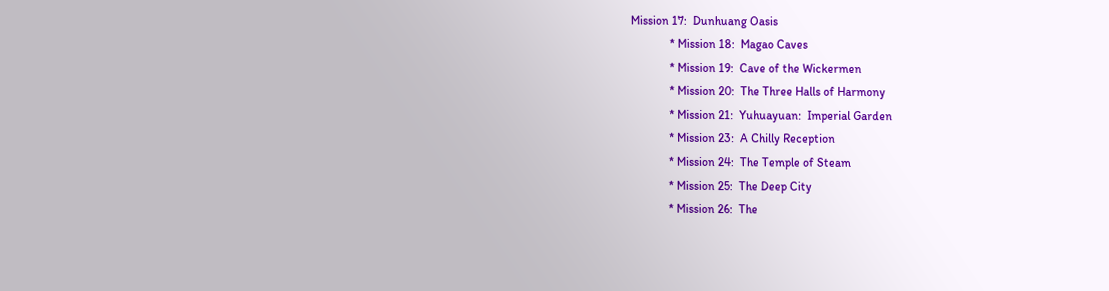Mission 17:  Dunhuang Oasis
             * Mission 18:  Magao Caves
             * Mission 19:  Cave of the Wickermen
             * Mission 20:  The Three Halls of Harmony
             * Mission 21:  Yuhuayuan:  Imperial Garden
             * Mission 23:  A Chilly Reception
             * Mission 24:  The Temple of Steam
             * Mission 25:  The Deep City
             * Mission 26:  The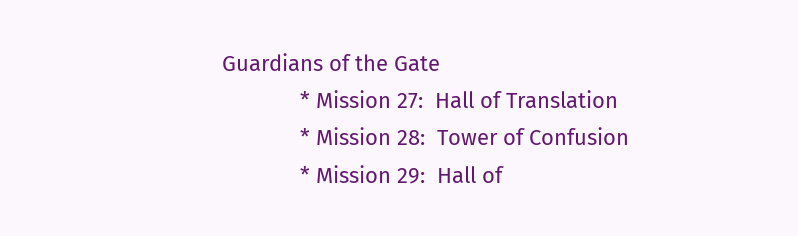Guardians of the Gate
             * Mission 27:  Hall of Translation
             * Mission 28:  Tower of Confusion
             * Mission 29:  Hall of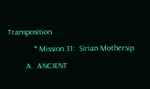Transposition
             * Mission 31:  Sirian Mothersip
         A.  ANCIENT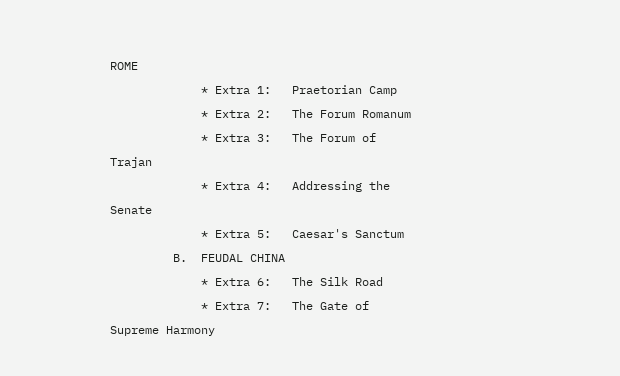ROME
             * Extra 1:   Praetorian Camp
             * Extra 2:   The Forum Romanum
             * Extra 3:   The Forum of Trajan
             * Extra 4:   Addressing the Senate
             * Extra 5:   Caesar's Sanctum
         B.  FEUDAL CHINA
             * Extra 6:   The Silk Road
             * Extra 7:   The Gate of Supreme Harmony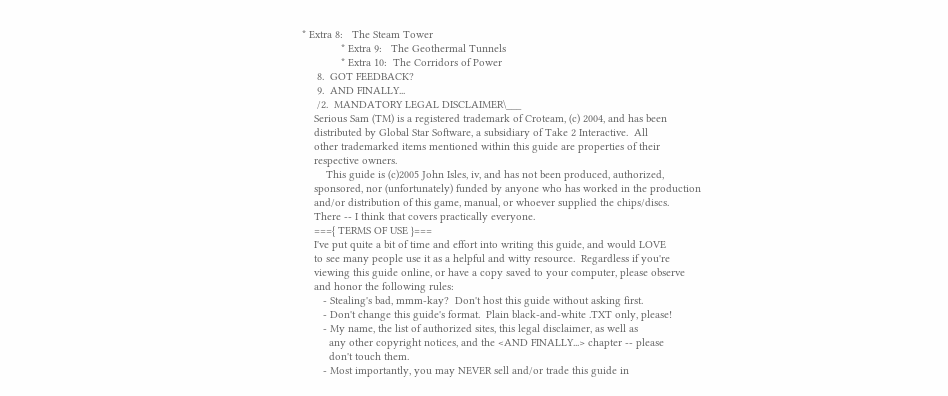* Extra 8:   The Steam Tower
             * Extra 9:   The Geothermal Tunnels
             * Extra 10:  The Corridors of Power
     8.  GOT FEEDBACK?
     9.  AND FINALLY...
     /2.  MANDATORY LEGAL DISCLAIMER\___
    Serious Sam (TM) is a registered trademark of Croteam, (c) 2004, and has been
    distributed by Global Star Software, a subsidiary of Take 2 Interactive.  All
    other trademarked items mentioned within this guide are properties of their
    respective owners.
        This guide is (c)2005 John Isles, iv, and has not been produced, authorized,
    sponsored, nor (unfortunately) funded by anyone who has worked in the production
    and/or distribution of this game, manual, or whoever supplied the chips/discs.
    There -- I think that covers practically everyone.
    ==={ TERMS OF USE }===
    I've put quite a bit of time and effort into writing this guide, and would LOVE
    to see many people use it as a helpful and witty resource.  Regardless if you're
    viewing this guide online, or have a copy saved to your computer, please observe
    and honor the following rules:
       - Stealing's bad, mmm-kay?  Don't host this guide without asking first.
       - Don't change this guide's format.  Plain black-and-white .TXT only, please!
       - My name, the list of authorized sites, this legal disclaimer, as well as
         any other copyright notices, and the <AND FINALLY...> chapter -- please
         don't touch them.
       - Most importantly, you may NEVER sell and/or trade this guide in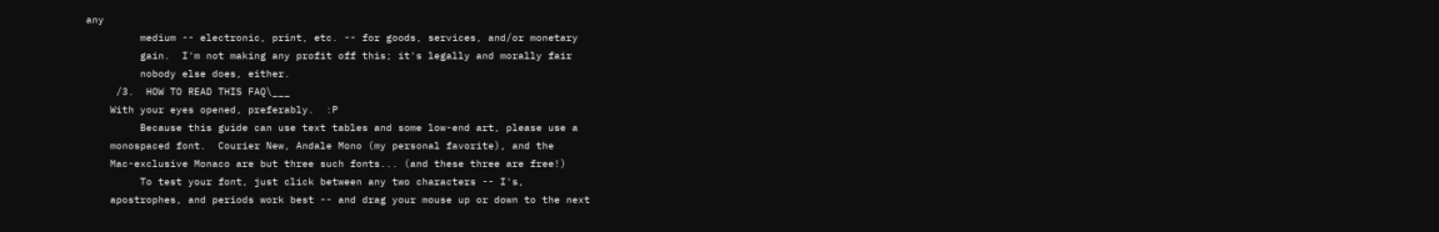any
         medium -- electronic, print, etc. -- for goods, services, and/or monetary
         gain.  I'm not making any profit off this; it's legally and morally fair
         nobody else does, either.
     /3.  HOW TO READ THIS FAQ\___
    With your eyes opened, preferably.  :P
         Because this guide can use text tables and some low-end art, please use a
    monospaced font.  Courier New, Andale Mono (my personal favorite), and the
    Mac-exclusive Monaco are but three such fonts... (and these three are free!)
         To test your font, just click between any two characters -- I's,
    apostrophes, and periods work best -- and drag your mouse up or down to the next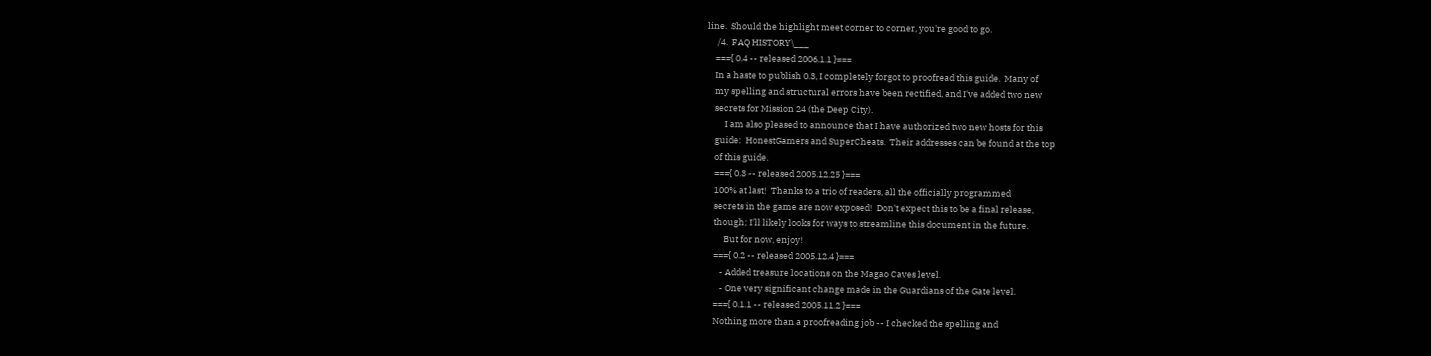line.  Should the highlight meet corner to corner, you're good to go.
     /4.  FAQ HISTORY\___
    ==={ 0.4 -- released 2006.1.1 }===
    In a haste to publish 0.3, I completely forgot to proofread this guide.  Many of
    my spelling and structural errors have been rectified, and I've added two new
    secrets for Mission 24 (the Deep City).
         I am also pleased to announce that I have authorized two new hosts for this
    guide:  HonestGamers and SuperCheats.  Their addresses can be found at the top
    of this guide.
    ==={ 0.3 -- released 2005.12.25 }===
    100% at last!  Thanks to a trio of readers, all the officially programmed
    secrets in the game are now exposed!  Don't expect this to be a final release,
    though; I'll likely looks for ways to streamline this document in the future.
         But for now, enjoy!
    ==={ 0.2 -- released 2005.12.4 }===
       - Added treasure locations on the Magao Caves level.
       - One very significant change made in the Guardians of the Gate level.
    ==={ 0.1.1 -- released 2005.11.2 }===
    Nothing more than a proofreading job -- I checked the spelling and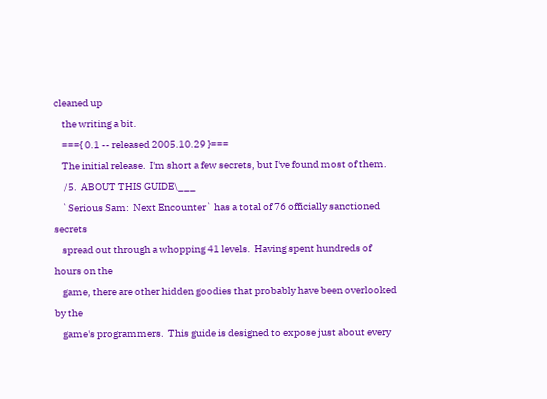cleaned up
    the writing a bit.
    ==={ 0.1 -- released 2005.10.29 }===
    The initial release.  I'm short a few secrets, but I've found most of them.
     /5.  ABOUT THIS GUIDE\___
    `Serious Sam:  Next Encounter` has a total of 76 officially sanctioned secrets
    spread out through a whopping 41 levels.  Having spent hundreds of hours on the
    game, there are other hidden goodies that probably have been overlooked by the
    game's programmers.  This guide is designed to expose just about every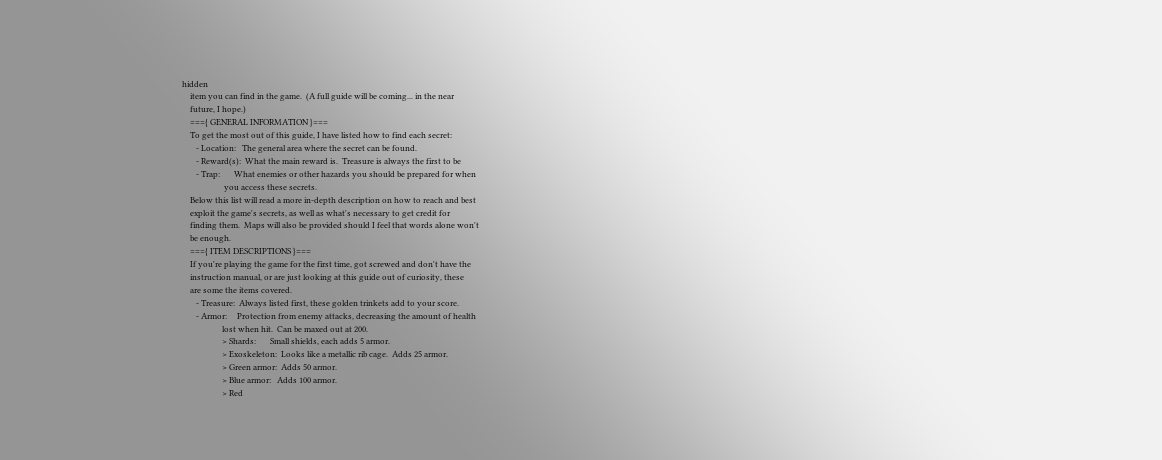hidden
    item you can find in the game.  (A full guide will be coming... in the near
    future, I hope.)
    ==={ GENERAL INFORMATION }===
    To get the most out of this guide, I have listed how to find each secret:
       - Location:   The general area where the secret can be found.
       - Reward(s):  What the main reward is.  Treasure is always the first to be
       - Trap:       What enemies or other hazards you should be prepared for when
                     you access these secrets.
    Below this list will read a more in-depth description on how to reach and best
    exploit the game's secrets, as well as what's necessary to get credit for
    finding them.  Maps will also be provided should I feel that words alone won't
    be enough.
    ==={ ITEM DESCRIPTIONS }===
    If you're playing the game for the first time, got screwed and don't have the
    instruction manual, or are just looking at this guide out of curiosity, these
    are some the items covered.
       - Treasure:  Always listed first, these golden trinkets add to your score.
       - Armor:     Protection from enemy attacks, decreasing the amount of health
                    lost when hit.  Can be maxed out at 200.
                    > Shards:       Small shields, each adds 5 armor.
                    > Exoskeleton:  Looks like a metallic rib cage.  Adds 25 armor.
                    > Green armor:  Adds 50 armor.
                    > Blue armor:   Adds 100 armor.
                    > Red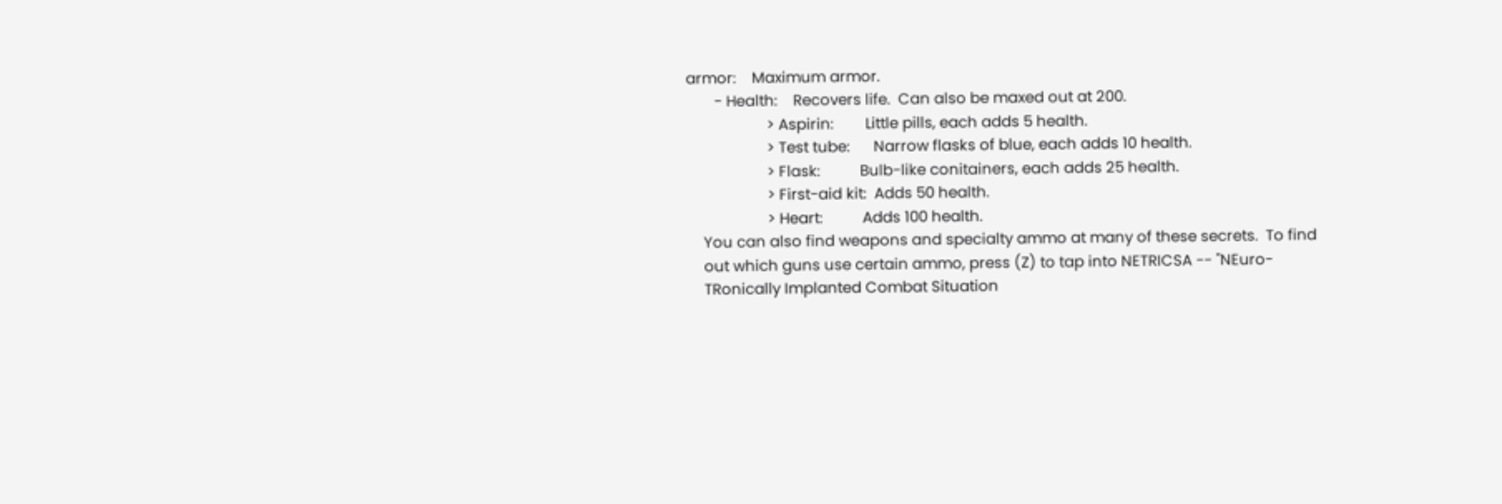armor:    Maximum armor.
       - Health:    Recovers life.  Can also be maxed out at 200.
                    > Aspirin:        Little pills, each adds 5 health.
                    > Test tube:      Narrow flasks of blue, each adds 10 health.
                    > Flask:          Bulb-like conitainers, each adds 25 health.
                    > First-aid kit:  Adds 50 health.
                    > Heart:          Adds 100 health.
    You can also find weapons and specialty ammo at many of these secrets.  To find
    out which guns use certain ammo, press (Z) to tap into NETRICSA -- "NEuro-
    TRonically Implanted Combat Situation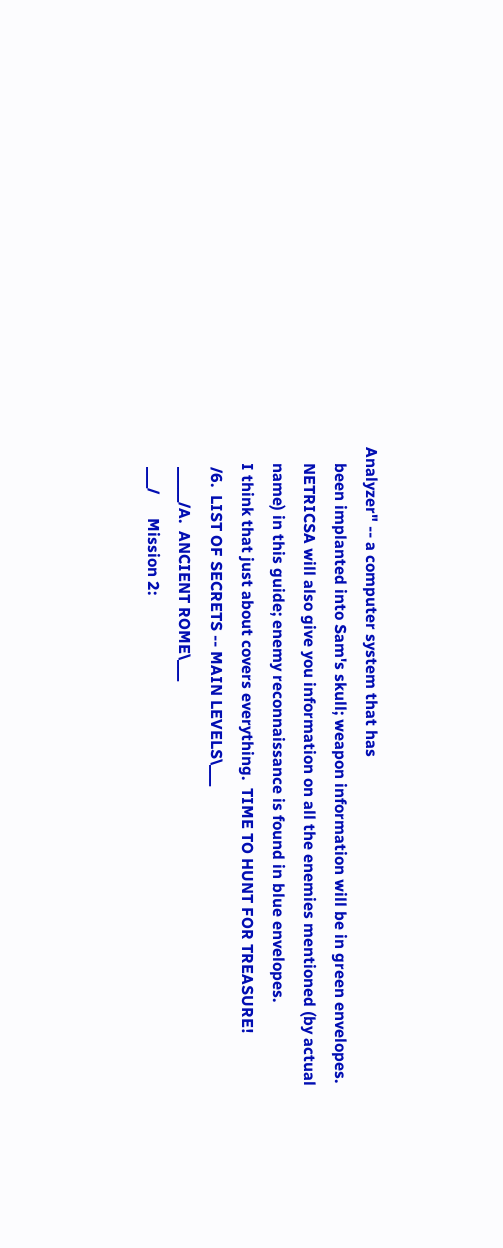Analyzer" -- a computer system that has
    been implanted into Sam's skull; weapon information will be in green envelopes.
    NETRICSA will also give you information on all the enemies mentioned (by actual
    name) in this guide; enemy reconnaissance is found in blue envelopes.
    I think that just about covers everything.  TIME TO HUNT FOR TREASURE!
     /6.  LIST OF SECRETS -- MAIN LEVELS\___
     _____/A.  ANCIENT ROME\___
     ___/      Mission 2: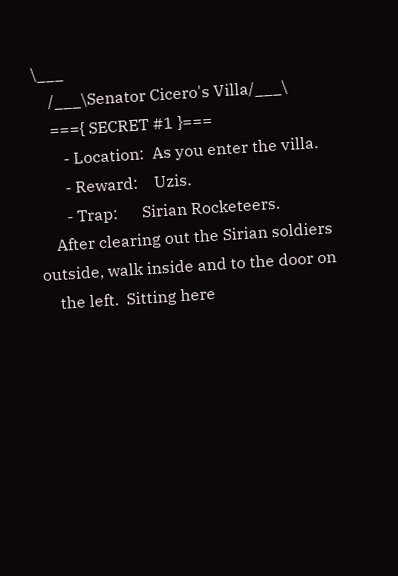\___
    /___\Senator Cicero's Villa/___\
    ==={ SECRET #1 }===
       - Location:  As you enter the villa.
       - Reward:    Uzis.
       - Trap:      Sirian Rocketeers.
    After clearing out the Sirian soldiers outside, walk inside and to the door on
    the left.  Sitting here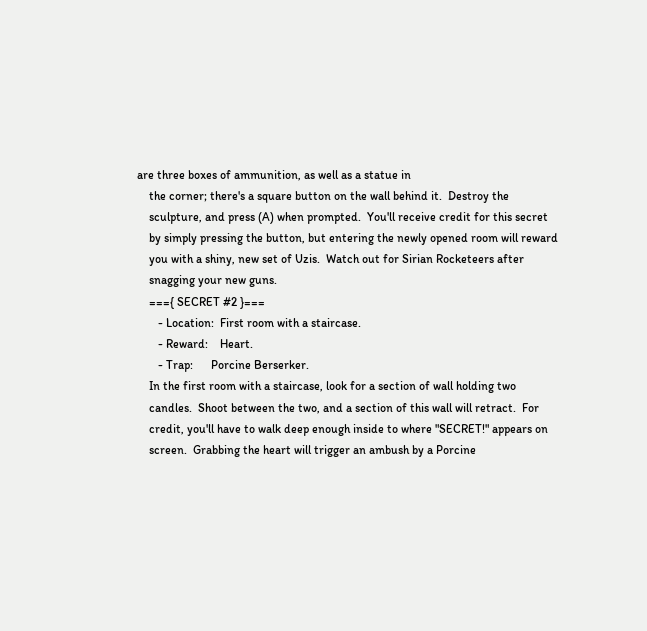are three boxes of ammunition, as well as a statue in
    the corner; there's a square button on the wall behind it.  Destroy the
    sculpture, and press (A) when prompted.  You'll receive credit for this secret
    by simply pressing the button, but entering the newly opened room will reward
    you with a shiny, new set of Uzis.  Watch out for Sirian Rocketeers after
    snagging your new guns.
    ==={ SECRET #2 }===
       - Location:  First room with a staircase.
       - Reward:    Heart.
       - Trap:      Porcine Berserker.
    In the first room with a staircase, look for a section of wall holding two
    candles.  Shoot between the two, and a section of this wall will retract.  For
    credit, you'll have to walk deep enough inside to where "SECRET!" appears on
    screen.  Grabbing the heart will trigger an ambush by a Porcine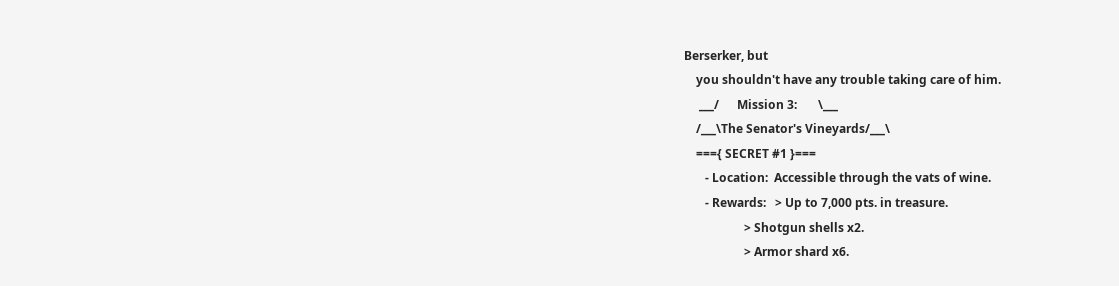Berserker, but
    you shouldn't have any trouble taking care of him.
     ___/      Mission 3:       \___
    /___\The Senator's Vineyards/___\
    ==={ SECRET #1 }===
       - Location:  Accessible through the vats of wine.
       - Rewards:   > Up to 7,000 pts. in treasure.
                    > Shotgun shells x2.
                    > Armor shard x6.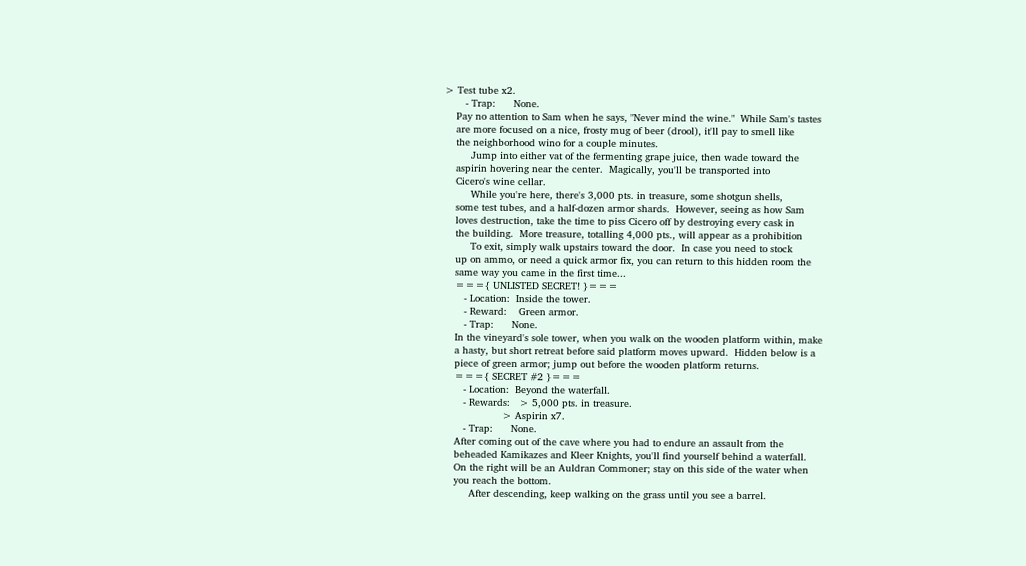> Test tube x2.
       - Trap:      None.
    Pay no attention to Sam when he says, "Never mind the wine."  While Sam's tastes
    are more focused on a nice, frosty mug of beer (drool), it'll pay to smell like
    the neighborhood wino for a couple minutes.
         Jump into either vat of the fermenting grape juice, then wade toward the
    aspirin hovering near the center.  Magically, you'll be transported into
    Cicero's wine cellar.
         While you're here, there's 3,000 pts. in treasure, some shotgun shells,
    some test tubes, and a half-dozen armor shards.  However, seeing as how Sam
    loves destruction, take the time to piss Cicero off by destroying every cask in
    the building.  More treasure, totalling 4,000 pts., will appear as a prohibition
         To exit, simply walk upstairs toward the door.  In case you need to stock
    up on ammo, or need a quick armor fix, you can return to this hidden room the
    same way you came in the first time...
    ==={ UNLISTED SECRET! }===
       - Location:  Inside the tower.
       - Reward:    Green armor.
       - Trap:      None.
    In the vineyard's sole tower, when you walk on the wooden platform within, make
    a hasty, but short retreat before said platform moves upward.  Hidden below is a
    piece of green armor; jump out before the wooden platform returns.
    ==={ SECRET #2 }===
       - Location:  Beyond the waterfall.
       - Rewards:   > 5,000 pts. in treasure.
                    > Aspirin x7.
       - Trap:      None.
    After coming out of the cave where you had to endure an assault from the
    beheaded Kamikazes and Kleer Knights, you'll find yourself behind a waterfall.
    On the right will be an Auldran Commoner; stay on this side of the water when
    you reach the bottom.
         After descending, keep walking on the grass until you see a barrel.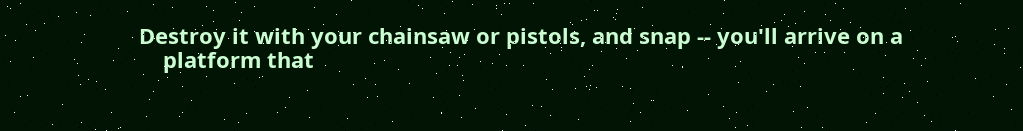Destroy it with your chainsaw or pistols, and snap -- you'll arrive on a
    platform that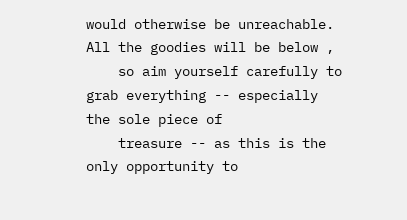would otherwise be unreachable.  All the goodies will be below ,
    so aim yourself carefully to grab everything -- especially the sole piece of
    treasure -- as this is the only opportunity to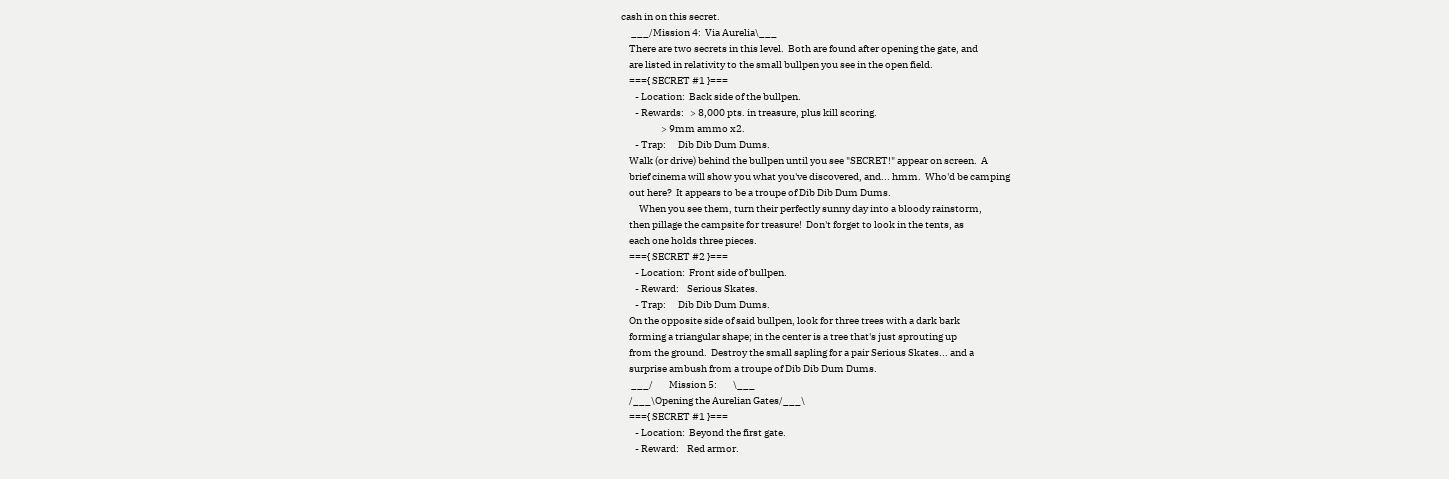cash in on this secret.
     ___/Mission 4:  Via Aurelia\___
    There are two secrets in this level.  Both are found after opening the gate, and
    are listed in relativity to the small bullpen you see in the open field.
    ==={ SECRET #1 }===
       - Location:  Back side of the bullpen.
       - Rewards:   > 8,000 pts. in treasure, plus kill scoring.
                    > 9mm ammo x2.
       - Trap:      Dib Dib Dum Dums.
    Walk (or drive) behind the bullpen until you see "SECRET!" appear on screen.  A
    brief cinema will show you what you've discovered, and... hmm.  Who'd be camping
    out here?  It appears to be a troupe of Dib Dib Dum Dums.
         When you see them, turn their perfectly sunny day into a bloody rainstorm,
    then pillage the campsite for treasure!  Don't forget to look in the tents, as
    each one holds three pieces.
    ==={ SECRET #2 }===
       - Location:  Front side of bullpen.
       - Reward:    Serious Skates.
       - Trap:      Dib Dib Dum Dums.
    On the opposite side of said bullpen, look for three trees with a dark bark
    forming a triangular shape; in the center is a tree that's just sprouting up
    from the ground.  Destroy the small sapling for a pair Serious Skates... and a
    surprise ambush from a troupe of Dib Dib Dum Dums.
     ___/        Mission 5:        \___
    /___\Opening the Aurelian Gates/___\
    ==={ SECRET #1 }===
       - Location:  Beyond the first gate.
       - Reward:    Red armor.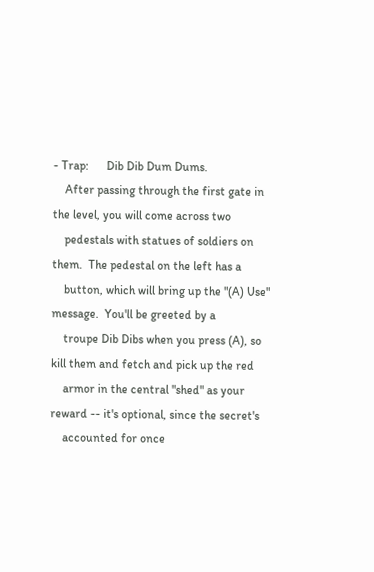- Trap:      Dib Dib Dum Dums.
    After passing through the first gate in the level, you will come across two
    pedestals with statues of soldiers on them.  The pedestal on the left has a
    button, which will bring up the "(A) Use" message.  You'll be greeted by a
    troupe Dib Dibs when you press (A), so kill them and fetch and pick up the red
    armor in the central "shed" as your reward -- it's optional, since the secret's
    accounted for once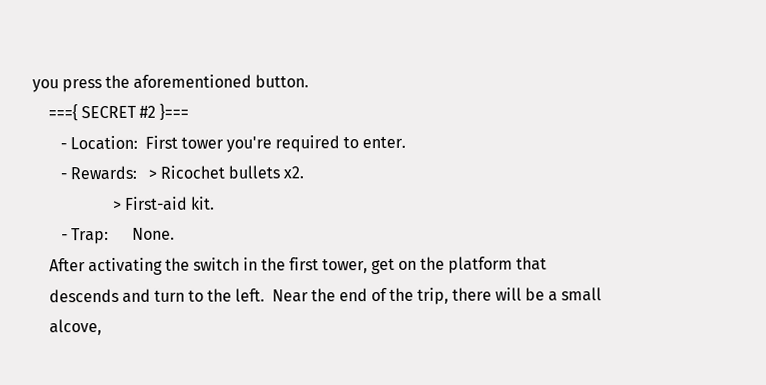you press the aforementioned button.
    ==={ SECRET #2 }===
       - Location:  First tower you're required to enter.
       - Rewards:   > Ricochet bullets x2.
                    > First-aid kit.
       - Trap:      None.
    After activating the switch in the first tower, get on the platform that
    descends and turn to the left.  Near the end of the trip, there will be a small
    alcove,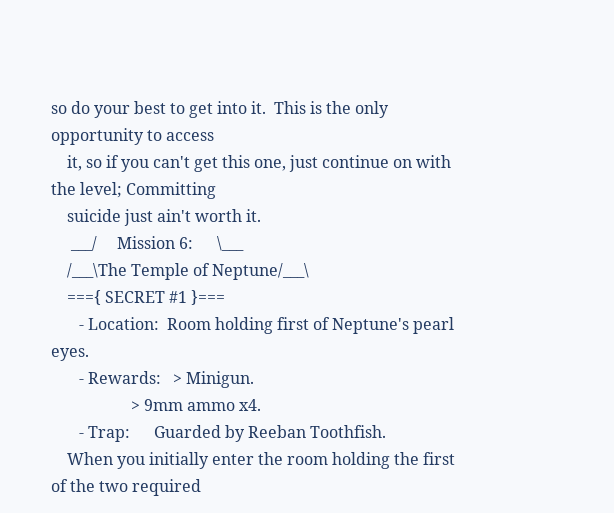so do your best to get into it.  This is the only opportunity to access
    it, so if you can't get this one, just continue on with the level; Committing
    suicide just ain't worth it.
     ___/     Mission 6:      \___
    /___\The Temple of Neptune/___\
    ==={ SECRET #1 }===
       - Location:  Room holding first of Neptune's pearl eyes.
       - Rewards:   > Minigun.
                    > 9mm ammo x4.
       - Trap:      Guarded by Reeban Toothfish.
    When you initially enter the room holding the first of the two required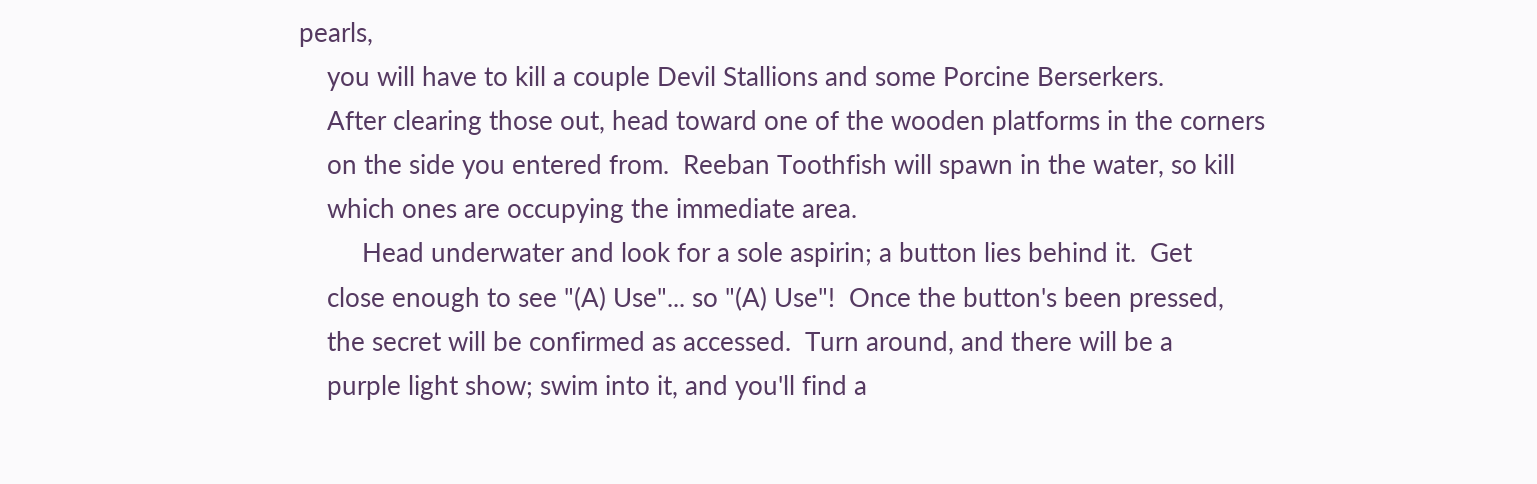pearls,
    you will have to kill a couple Devil Stallions and some Porcine Berserkers.
    After clearing those out, head toward one of the wooden platforms in the corners
    on the side you entered from.  Reeban Toothfish will spawn in the water, so kill
    which ones are occupying the immediate area.
         Head underwater and look for a sole aspirin; a button lies behind it.  Get
    close enough to see "(A) Use"... so "(A) Use"!  Once the button's been pressed,
    the secret will be confirmed as accessed.  Turn around, and there will be a
    purple light show; swim into it, and you'll find a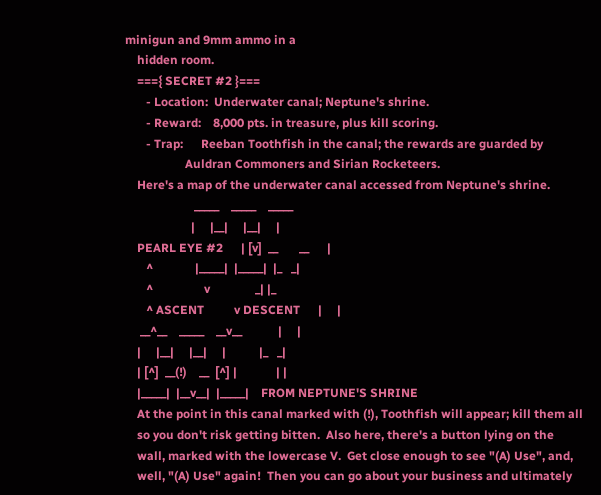minigun and 9mm ammo in a
    hidden room.
    ==={ SECRET #2 }===
       - Location:  Underwater canal; Neptune's shrine.
       - Reward:    8,000 pts. in treasure, plus kill scoring.
       - Trap:      Reeban Toothfish in the canal; the rewards are guarded by
                    Auldran Commoners and Sirian Rocketeers.
    Here's a map of the underwater canal accessed from Neptune's shrine.
                       _____    _____    _____
                      |     |__|     |__|     |
    PEARL EYE #2      | [v]  __       __      |
       ^              |_____|  |_____|  |_   _|
       ^                 v               _| |_
       ^ ASCENT          v DESCENT      |     |
     __^__    _____    __v__            |     |
    |     |__|     |__|     |           |_   _|
    | [^]  __(!)    __  [^] |             | |
    |_____|  |__v__|  |_____|    FROM NEPTUNE'S SHRINE
    At the point in this canal marked with (!), Toothfish will appear; kill them all
    so you don't risk getting bitten.  Also here, there's a button lying on the
    wall, marked with the lowercase V.  Get close enough to see "(A) Use", and,
    well, "(A) Use" again!  Then you can go about your business and ultimately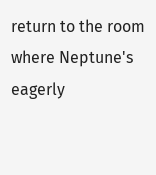return to the room where Neptune's eagerly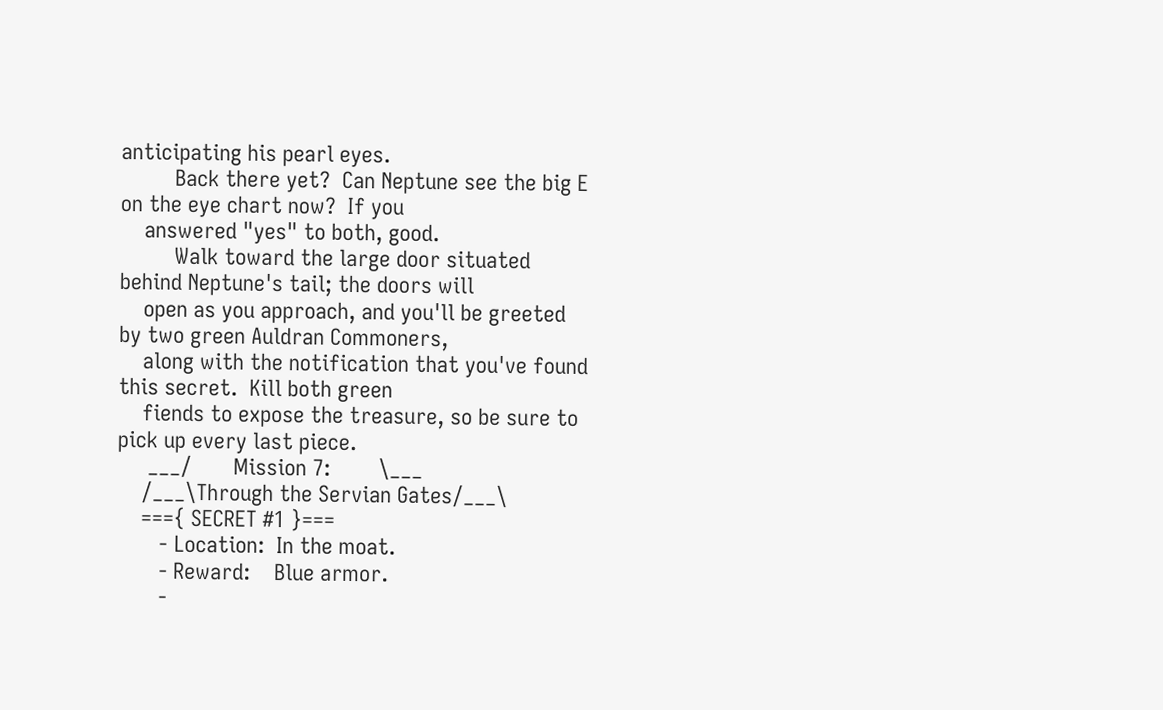anticipating his pearl eyes.
         Back there yet?  Can Neptune see the big E on the eye chart now?  If you
    answered "yes" to both, good.
         Walk toward the large door situated behind Neptune's tail; the doors will
    open as you approach, and you'll be greeted by two green Auldran Commoners,
    along with the notification that you've found this secret.  Kill both green
    fiends to expose the treasure, so be sure to pick up every last piece.
     ___/       Mission 7:        \___
    /___\Through the Servian Gates/___\
    ==={ SECRET #1 }===
       - Location:  In the moat.
       - Reward:    Blue armor.
       -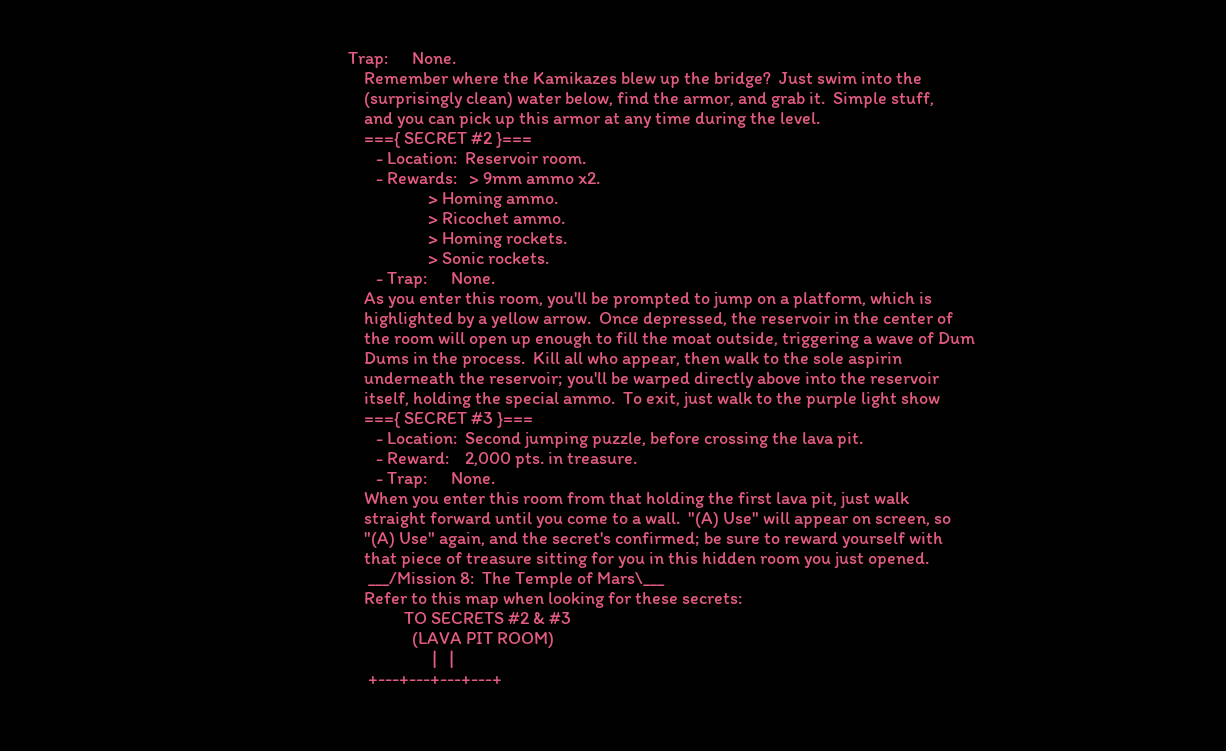Trap:      None.
    Remember where the Kamikazes blew up the bridge?  Just swim into the
    (surprisingly clean) water below, find the armor, and grab it.  Simple stuff,
    and you can pick up this armor at any time during the level.
    ==={ SECRET #2 }===
       - Location:  Reservoir room.
       - Rewards:   > 9mm ammo x2.
                    > Homing ammo.
                    > Ricochet ammo.
                    > Homing rockets.
                    > Sonic rockets.
       - Trap:      None.
    As you enter this room, you'll be prompted to jump on a platform, which is
    highlighted by a yellow arrow.  Once depressed, the reservoir in the center of
    the room will open up enough to fill the moat outside, triggering a wave of Dum
    Dums in the process.  Kill all who appear, then walk to the sole aspirin
    underneath the reservoir; you'll be warped directly above into the reservoir
    itself, holding the special ammo.  To exit, just walk to the purple light show
    ==={ SECRET #3 }===
       - Location:  Second jumping puzzle, before crossing the lava pit.
       - Reward:    2,000 pts. in treasure.
       - Trap:      None.
    When you enter this room from that holding the first lava pit, just walk
    straight forward until you come to a wall.  "(A) Use" will appear on screen, so
    "(A) Use" again, and the secret's confirmed; be sure to reward yourself with
    that piece of treasure sitting for you in this hidden room you just opened.
     ___/Mission 8:  The Temple of Mars\___
    Refer to this map when looking for these secrets:
              TO SECRETS #2 & #3
                (LAVA PIT ROOM)
                     |   |
     +---+---+---+---+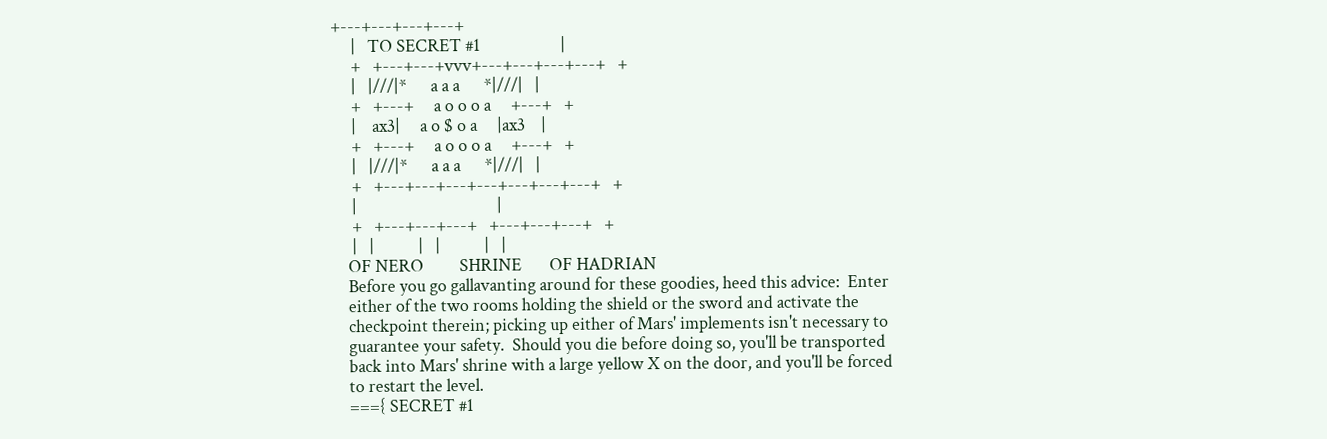+---+---+---+---+
     |   TO SECRET #1                    |
     +   +---+---+vvv+---+---+---+---+   +
     |   |///|*      a a a      *|///|   |
     +   +---+     a o o o a     +---+   +
     |    ax3|     a o $ o a     |ax3    |
     +   +---+     a o o o a     +---+   +
     |   |///|*      a a a      *|///|   |
     +   +---+---+---+---+---+---+---+   +
     |                                   |
     +   +---+---+---+   +---+---+---+   +
     |   |           |   |           |   |
    OF NERO         SHRINE       OF HADRIAN
    Before you go gallavanting around for these goodies, heed this advice:  Enter
    either of the two rooms holding the shield or the sword and activate the
    checkpoint therein; picking up either of Mars' implements isn't necessary to
    guarantee your safety.  Should you die before doing so, you'll be transported
    back into Mars' shrine with a large yellow X on the door, and you'll be forced
    to restart the level.
    ==={ SECRET #1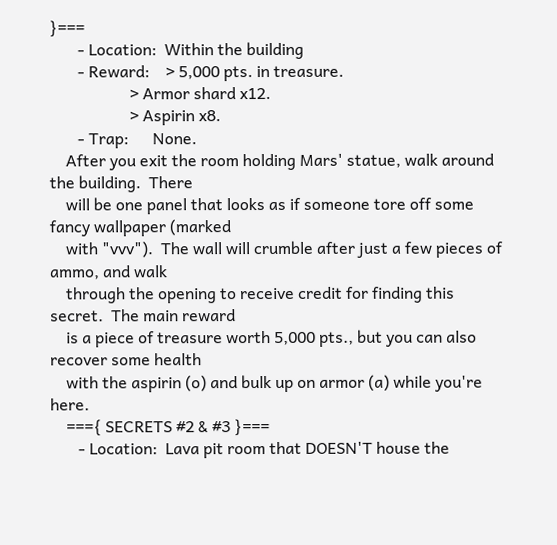}===
       - Location:  Within the building
       - Reward:    > 5,000 pts. in treasure.
                    > Armor shard x12.
                    > Aspirin x8.
       - Trap:      None.
    After you exit the room holding Mars' statue, walk around the building.  There
    will be one panel that looks as if someone tore off some fancy wallpaper (marked
    with "vvv").  The wall will crumble after just a few pieces of ammo, and walk
    through the opening to receive credit for finding this secret.  The main reward
    is a piece of treasure worth 5,000 pts., but you can also recover some health
    with the aspirin (o) and bulk up on armor (a) while you're here.
    ==={ SECRETS #2 & #3 }===
       - Location:  Lava pit room that DOESN'T house the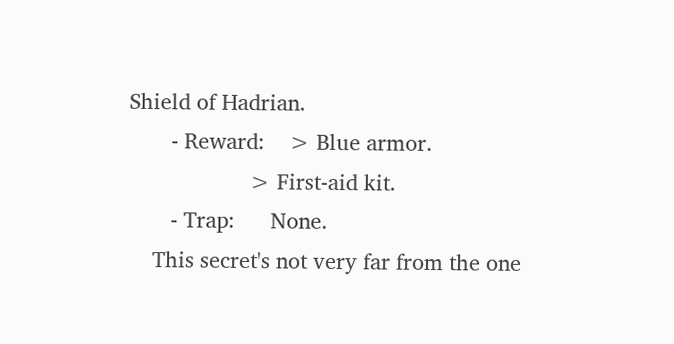Shield of Hadrian.
       - Reward:    > Blue armor.
                    > First-aid kit.
       - Trap:      None.
    This secret's not very far from the one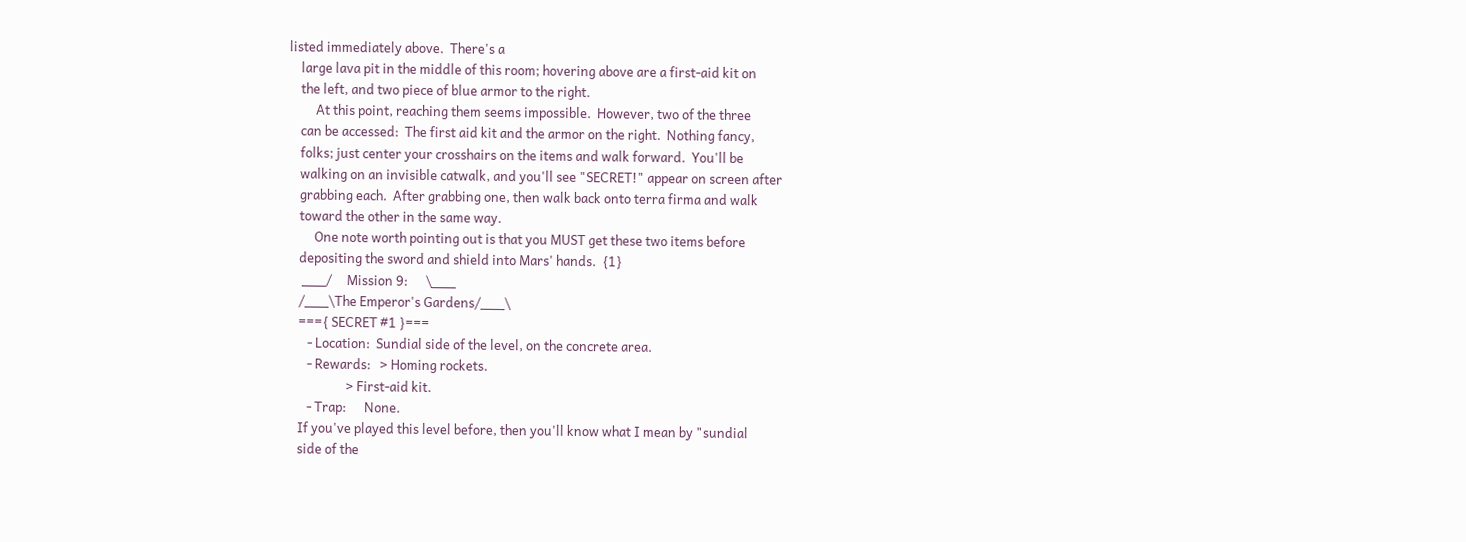listed immediately above.  There's a
    large lava pit in the middle of this room; hovering above are a first-aid kit on
    the left, and two piece of blue armor to the right.
         At this point, reaching them seems impossible.  However, two of the three
    can be accessed:  The first aid kit and the armor on the right.  Nothing fancy,
    folks; just center your crosshairs on the items and walk forward.  You'll be
    walking on an invisible catwalk, and you'll see "SECRET!" appear on screen after
    grabbing each.  After grabbing one, then walk back onto terra firma and walk
    toward the other in the same way.
         One note worth pointing out is that you MUST get these two items before
    depositing the sword and shield into Mars' hands.  {1}
     ___/     Mission 9:      \___
    /___\The Emperor's Gardens/___\
    ==={ SECRET #1 }===
       - Location:  Sundial side of the level, on the concrete area.
       - Rewards:   > Homing rockets.
                    > First-aid kit.
       - Trap:      None.
    If you've played this level before, then you'll know what I mean by "sundial
    side of the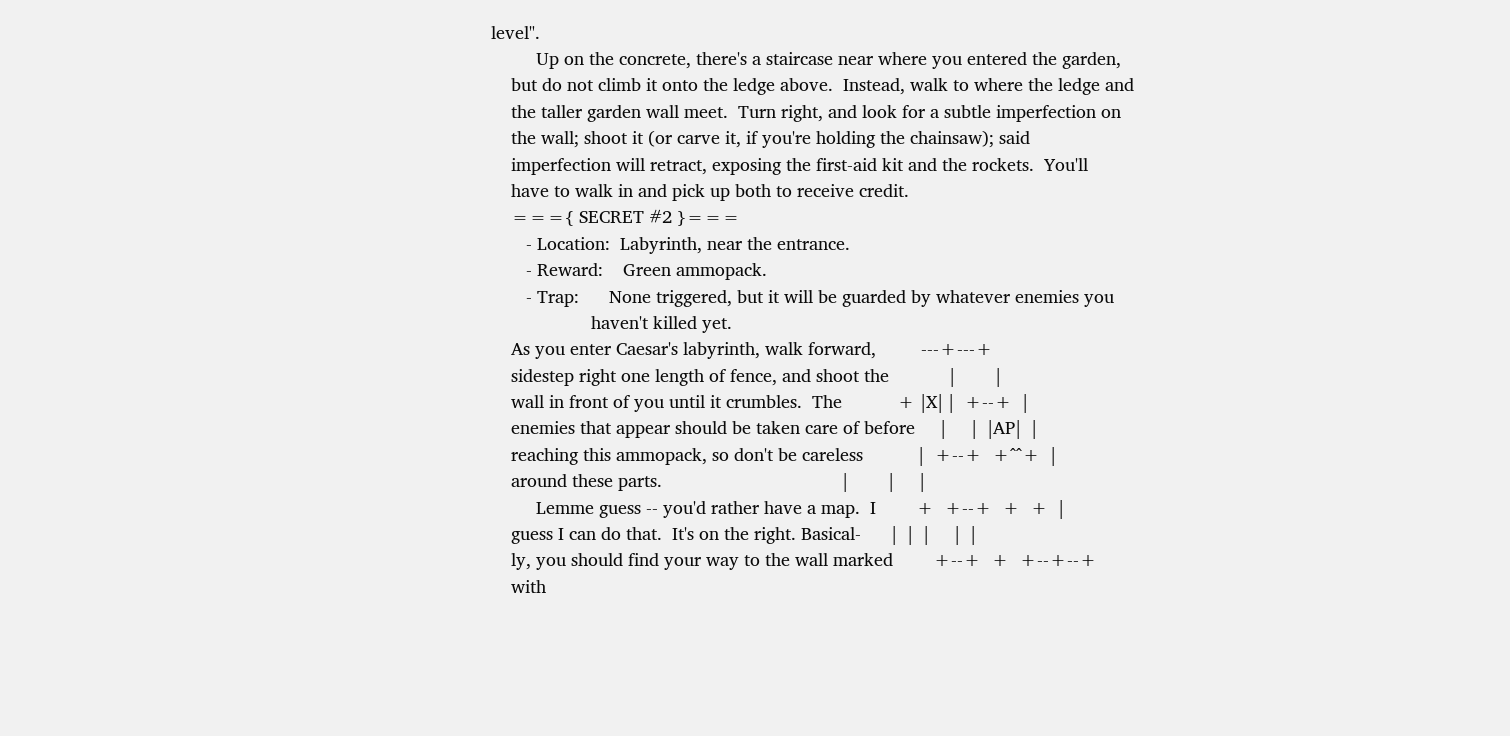level".
         Up on the concrete, there's a staircase near where you entered the garden,
    but do not climb it onto the ledge above.  Instead, walk to where the ledge and
    the taller garden wall meet.  Turn right, and look for a subtle imperfection on
    the wall; shoot it (or carve it, if you're holding the chainsaw); said
    imperfection will retract, exposing the first-aid kit and the rockets.  You'll
    have to walk in and pick up both to receive credit.
    ==={ SECRET #2 }===
       - Location:  Labyrinth, near the entrance.
       - Reward:    Green ammopack.
       - Trap:      None triggered, but it will be guarded by whatever enemies you
                    haven't killed yet.
    As you enter Caesar's labyrinth, walk forward,         ---+---+
    sidestep right one length of fence, and shoot the            |        |
    wall in front of you until it crumbles.  The           + |X| |  +--+  |
    enemies that appear should be taken care of before     |     |  |AP|  |
    reaching this ammopack, so don't be careless           |  +--+  +^^+  |
    around these parts.                                    |        |     |
         Lemme guess -- you'd rather have a map.  I        +  +--+  +  +  |
    guess I can do that.  It's on the right. Basical-      |  |  |     |  |
    ly, you should find your way to the wall marked        +--+  +  +--+--+
    with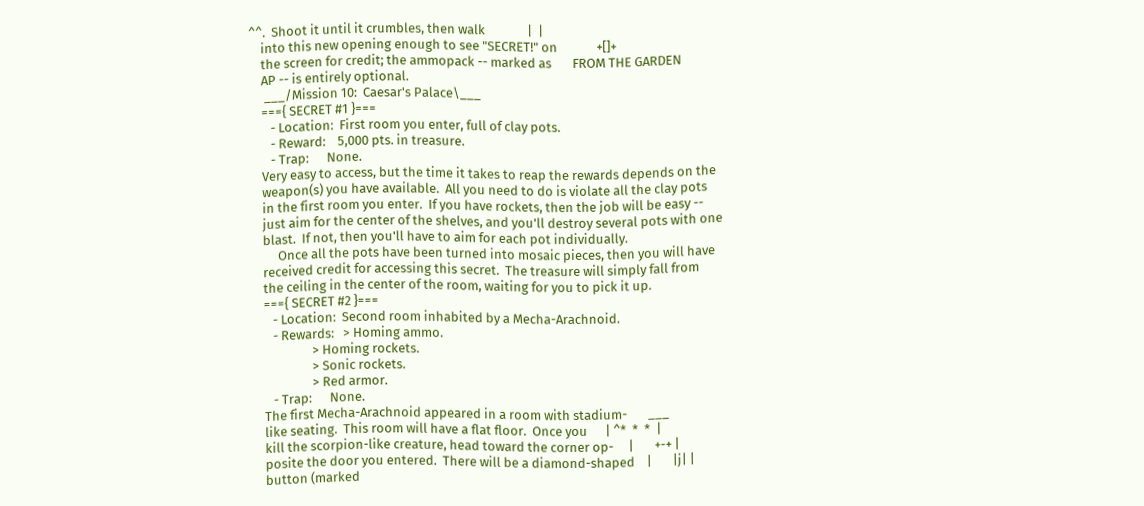^^.  Shoot it until it crumbles, then walk              |  |
    into this new opening enough to see "SECRET!" on             +[]+
    the screen for credit; the ammopack -- marked as       FROM THE GARDEN
    AP -- is entirely optional.
     ___/Mission 10:  Caesar's Palace\___
    ==={ SECRET #1 }===
       - Location:  First room you enter, full of clay pots.
       - Reward:    5,000 pts. in treasure.
       - Trap:      None.
    Very easy to access, but the time it takes to reap the rewards depends on the
    weapon(s) you have available.  All you need to do is violate all the clay pots
    in the first room you enter.  If you have rockets, then the job will be easy --
    just aim for the center of the shelves, and you'll destroy several pots with one
    blast.  If not, then you'll have to aim for each pot individually.
         Once all the pots have been turned into mosaic pieces, then you will have
    received credit for accessing this secret.  The treasure will simply fall from
    the ceiling in the center of the room, waiting for you to pick it up.
    ==={ SECRET #2 }===
       - Location:  Second room inhabited by a Mecha-Arachnoid.
       - Rewards:   > Homing ammo.
                    > Homing rockets.
                    > Sonic rockets.
                    > Red armor.
       - Trap:      None.
    The first Mecha-Arachnoid appeared in a room with stadium-       ___
    like seating.  This room will have a flat floor.  Once you      | ^*  *  *  |
    kill the scorpion-like creature, head toward the corner op-     |       +-+ |
    posite the door you entered.  There will be a diamond-shaped    |       |j| |
    button (marked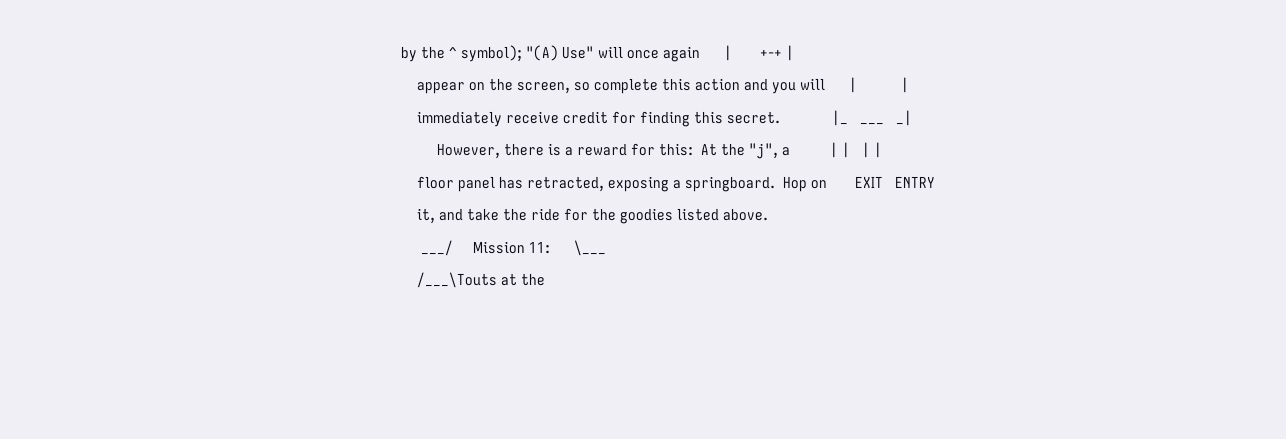by the ^ symbol); "(A) Use" will once again      |       +-+ |
    appear on the screen, so complete this action and you will      |           |
    immediately receive credit for finding this secret.             |_   ___   _|
         However, there is a reward for this:  At the "j", a          | |   | |
    floor panel has retracted, exposing a springboard.  Hop on       EXIT   ENTRY
    it, and take the ride for the goodies listed above.
     ___/     Mission 11:      \___
    /___\Touts at the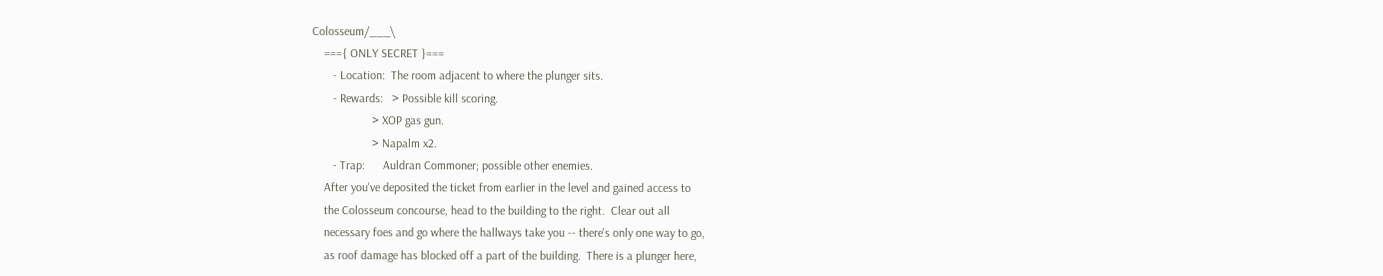Colosseum/___\
    ==={ ONLY SECRET }===
       - Location:  The room adjacent to where the plunger sits.
       - Rewards:   > Possible kill scoring.
                    > XOP gas gun.
                    > Napalm x2.
       - Trap:      Auldran Commoner; possible other enemies.
    After you've deposited the ticket from earlier in the level and gained access to
    the Colosseum concourse, head to the building to the right.  Clear out all
    necessary foes and go where the hallways take you -- there's only one way to go,
    as roof damage has blocked off a part of the building.  There is a plunger here,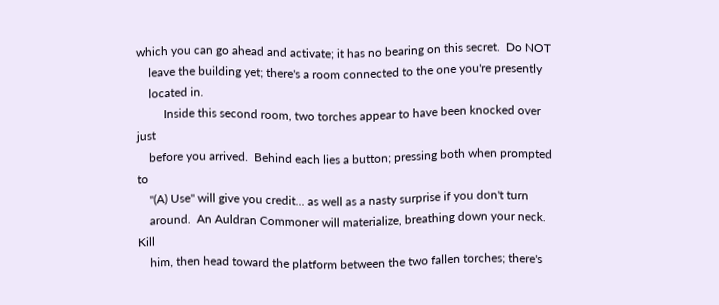which you can go ahead and activate; it has no bearing on this secret.  Do NOT
    leave the building yet; there's a room connected to the one you're presently
    located in.
         Inside this second room, two torches appear to have been knocked over just
    before you arrived.  Behind each lies a button; pressing both when prompted to
    "(A) Use" will give you credit... as well as a nasty surprise if you don't turn
    around.  An Auldran Commoner will materialize, breathing down your neck.  Kill
    him, then head toward the platform between the two fallen torches; there's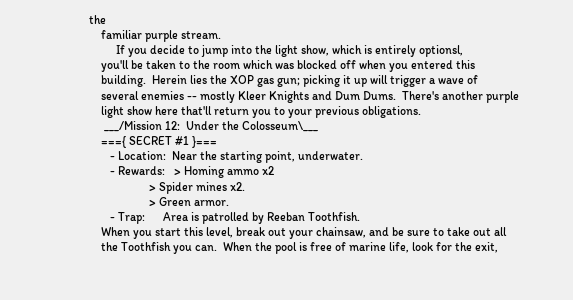the
    familiar purple stream.
         If you decide to jump into the light show, which is entirely optionsl,
    you'll be taken to the room which was blocked off when you entered this
    building.  Herein lies the XOP gas gun; picking it up will trigger a wave of
    several enemies -- mostly Kleer Knights and Dum Dums.  There's another purple
    light show here that'll return you to your previous obligations.
     ___/Mission 12:  Under the Colosseum\___
    ==={ SECRET #1 }===
       - Location:  Near the starting point, underwater.
       - Rewards:   > Homing ammo x2
                    > Spider mines x2.
                    > Green armor.
       - Trap:      Area is patrolled by Reeban Toothfish.
    When you start this level, break out your chainsaw, and be sure to take out all
    the Toothfish you can.  When the pool is free of marine life, look for the exit,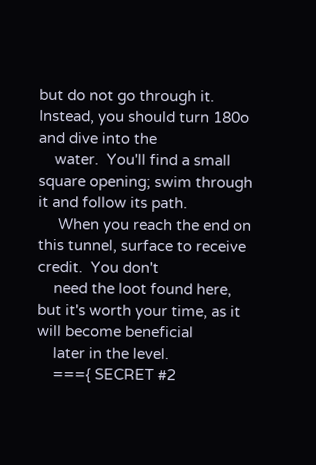but do not go through it.  Instead, you should turn 180o and dive into the
    water.  You'll find a small square opening; swim through it and follow its path.
     When you reach the end on this tunnel, surface to receive credit.  You don't
    need the loot found here, but it's worth your time, as it will become beneficial
    later in the level.
    ==={ SECRET #2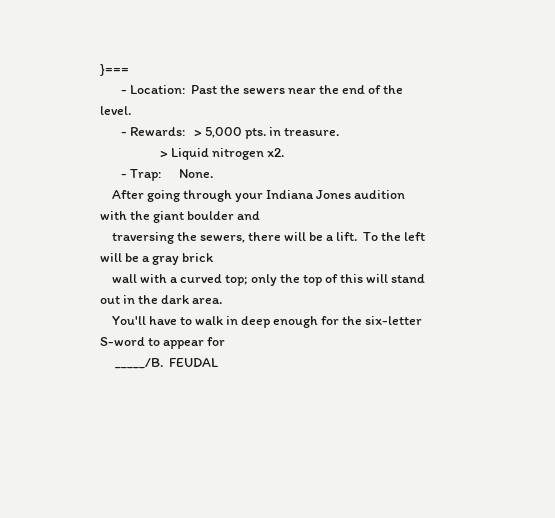}===
       - Location:  Past the sewers near the end of the level.
       - Rewards:   > 5,000 pts. in treasure.
                    > Liquid nitrogen x2.
       - Trap:      None.
    After going through your Indiana Jones audition with the giant boulder and
    traversing the sewers, there will be a lift.  To the left will be a gray brick
    wall with a curved top; only the top of this will stand out in the dark area.
    You'll have to walk in deep enough for the six-letter S-word to appear for
     _____/B.  FEUDAL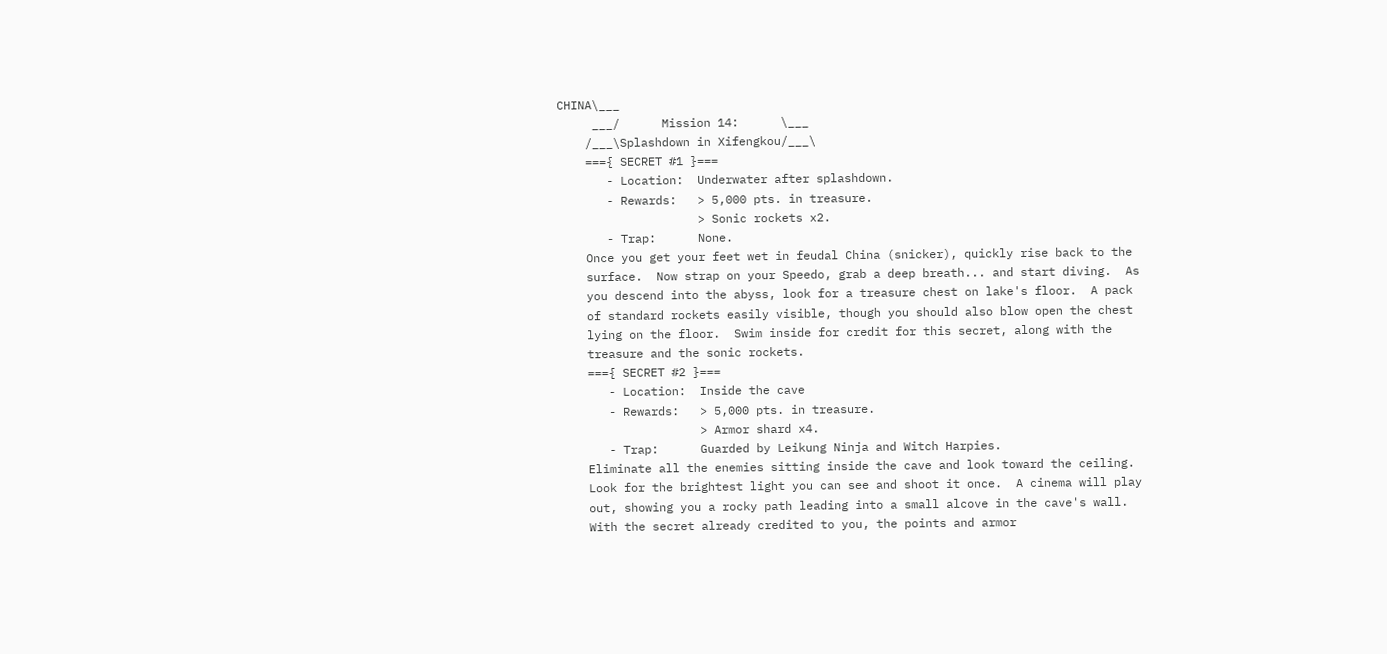CHINA\___
     ___/      Mission 14:      \___
    /___\Splashdown in Xifengkou/___\
    ==={ SECRET #1 }===
       - Location:  Underwater after splashdown.
       - Rewards:   > 5,000 pts. in treasure.
                    > Sonic rockets x2.
       - Trap:      None.
    Once you get your feet wet in feudal China (snicker), quickly rise back to the
    surface.  Now strap on your Speedo, grab a deep breath... and start diving.  As
    you descend into the abyss, look for a treasure chest on lake's floor.  A pack
    of standard rockets easily visible, though you should also blow open the chest
    lying on the floor.  Swim inside for credit for this secret, along with the
    treasure and the sonic rockets.
    ==={ SECRET #2 }===
       - Location:  Inside the cave
       - Rewards:   > 5,000 pts. in treasure.
                    > Armor shard x4.
       - Trap:      Guarded by Leikung Ninja and Witch Harpies.
    Eliminate all the enemies sitting inside the cave and look toward the ceiling.
    Look for the brightest light you can see and shoot it once.  A cinema will play
    out, showing you a rocky path leading into a small alcove in the cave's wall.
    With the secret already credited to you, the points and armor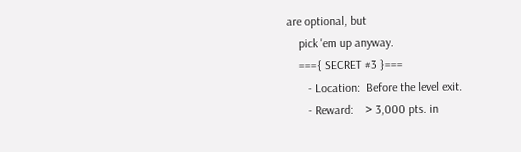are optional, but
    pick 'em up anyway.
    ==={ SECRET #3 }===
       - Location:  Before the level exit.
       - Reward:    > 3,000 pts. in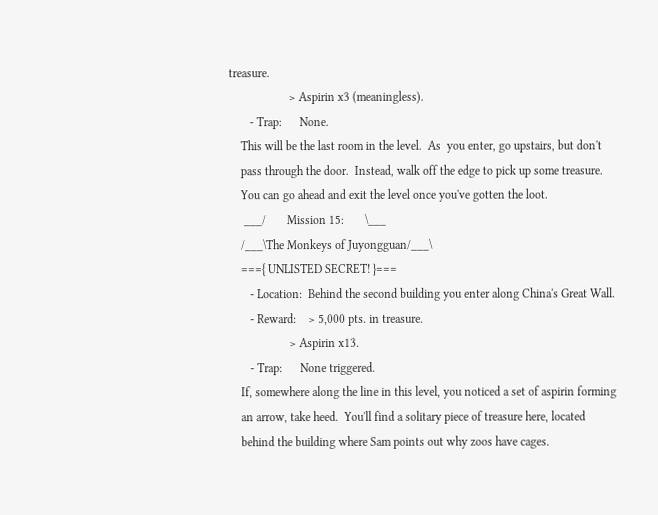treasure.
                    > Aspirin x3 (meaningless).
       - Trap:      None.
    This will be the last room in the level.  As  you enter, go upstairs, but don't
    pass through the door.  Instead, walk off the edge to pick up some treasure.
    You can go ahead and exit the level once you've gotten the loot.
     ___/       Mission 15:       \___
    /___\The Monkeys of Juyongguan/___\
    ==={ UNLISTED SECRET! }===
       - Location:  Behind the second building you enter along China's Great Wall.
       - Reward:    > 5,000 pts. in treasure.
                    > Aspirin x13.
       - Trap:      None triggered.
    If, somewhere along the line in this level, you noticed a set of aspirin forming
    an arrow, take heed.  You'll find a solitary piece of treasure here, located
    behind the building where Sam points out why zoos have cages.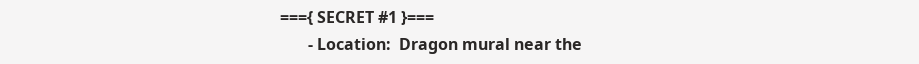==={ SECRET #1 }===
       - Location:  Dragon mural near the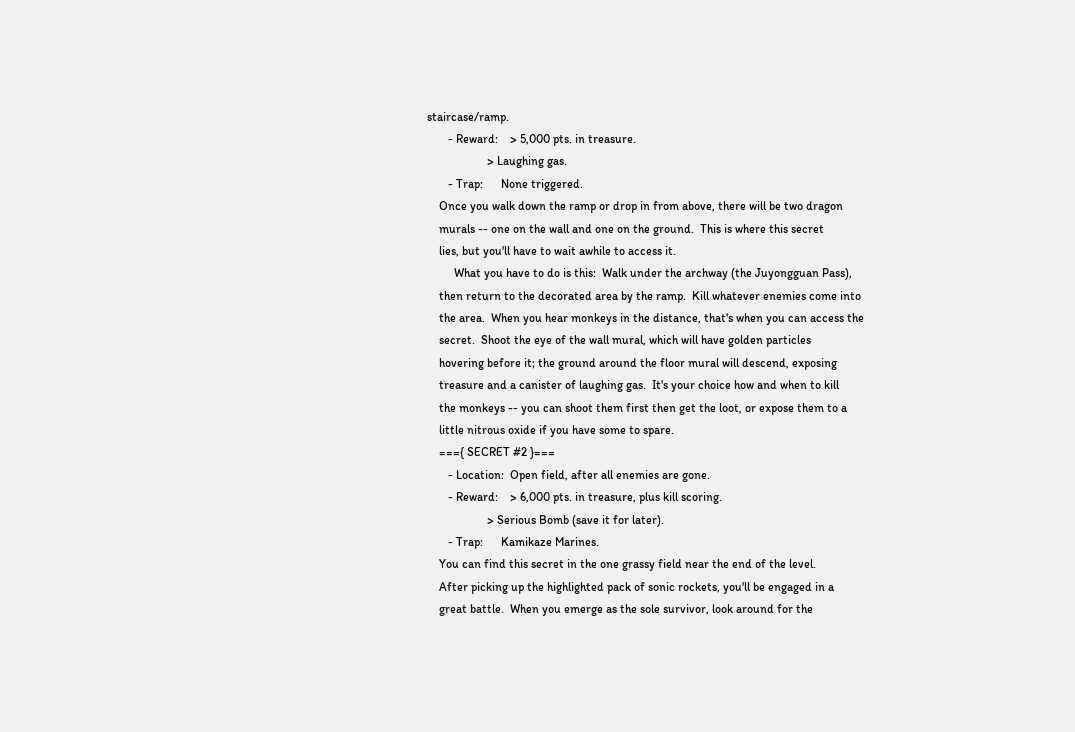staircase/ramp.
       - Reward:    > 5,000 pts. in treasure.
                    > Laughing gas.
       - Trap:      None triggered.
    Once you walk down the ramp or drop in from above, there will be two dragon
    murals -- one on the wall and one on the ground.  This is where this secret
    lies, but you'll have to wait awhile to access it.
         What you have to do is this:  Walk under the archway (the Juyongguan Pass),
    then return to the decorated area by the ramp.  Kill whatever enemies come into
    the area.  When you hear monkeys in the distance, that's when you can access the
    secret.  Shoot the eye of the wall mural, which will have golden particles
    hovering before it; the ground around the floor mural will descend, exposing
    treasure and a canister of laughing gas.  It's your choice how and when to kill
    the monkeys -- you can shoot them first then get the loot, or expose them to a
    little nitrous oxide if you have some to spare.
    ==={ SECRET #2 }===
       - Location:  Open field, after all enemies are gone.
       - Reward:    > 6,000 pts. in treasure, plus kill scoring.
                    > Serious Bomb (save it for later).
       - Trap:      Kamikaze Marines.
    You can find this secret in the one grassy field near the end of the level.
    After picking up the highlighted pack of sonic rockets, you'll be engaged in a
    great battle.  When you emerge as the sole survivor, look around for the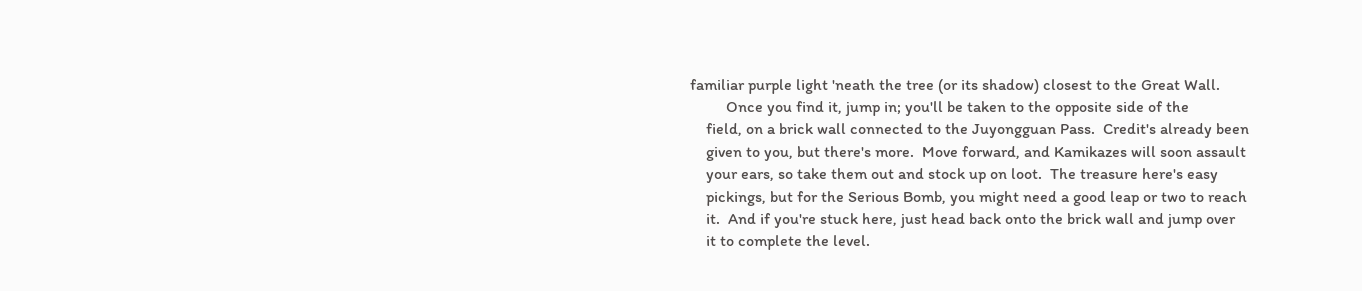familiar purple light 'neath the tree (or its shadow) closest to the Great Wall.
         Once you find it, jump in; you'll be taken to the opposite side of the
    field, on a brick wall connected to the Juyongguan Pass.  Credit's already been
    given to you, but there's more.  Move forward, and Kamikazes will soon assault
    your ears, so take them out and stock up on loot.  The treasure here's easy
    pickings, but for the Serious Bomb, you might need a good leap or two to reach
    it.  And if you're stuck here, just head back onto the brick wall and jump over
    it to complete the level.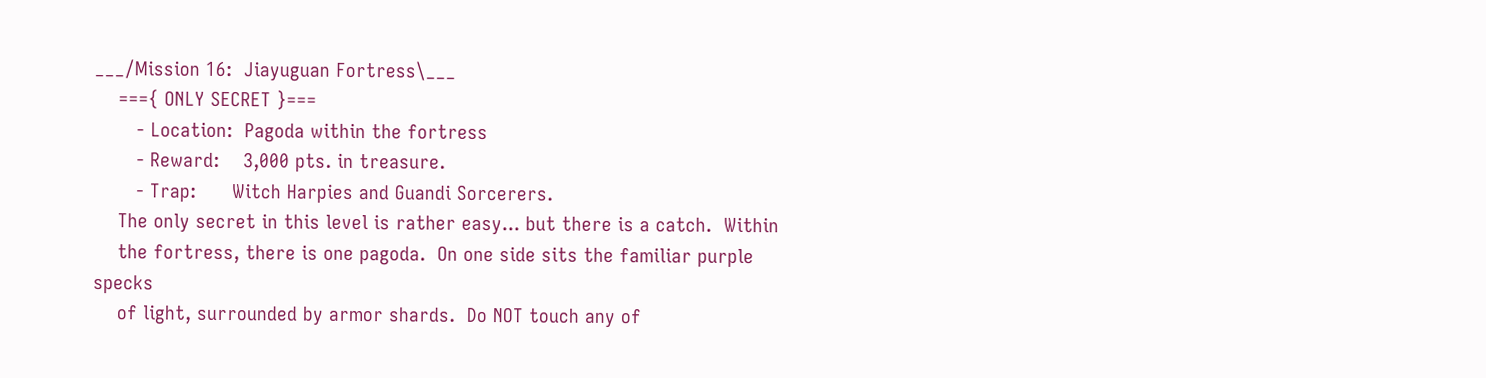___/Mission 16:  Jiayuguan Fortress\___
    ==={ ONLY SECRET }===
       - Location:  Pagoda within the fortress
       - Reward:    3,000 pts. in treasure.
       - Trap:      Witch Harpies and Guandi Sorcerers.
    The only secret in this level is rather easy... but there is a catch.  Within
    the fortress, there is one pagoda.  On one side sits the familiar purple specks
    of light, surrounded by armor shards.  Do NOT touch any of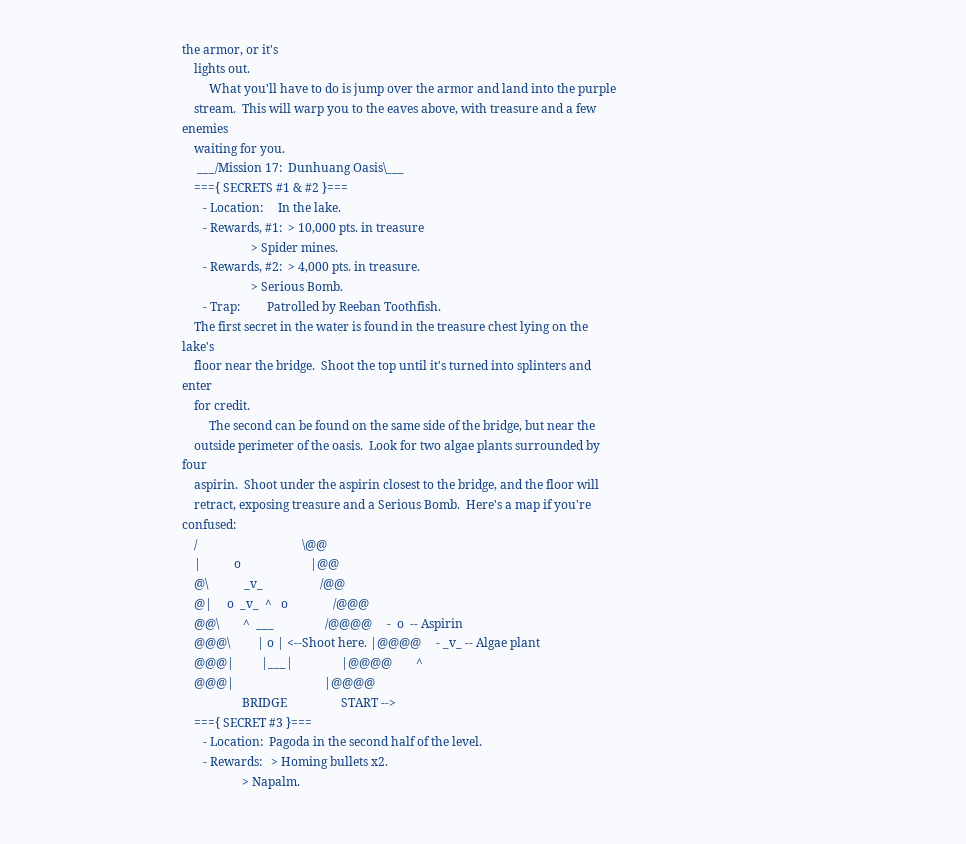the armor, or it's
    lights out.
         What you'll have to do is jump over the armor and land into the purple
    stream.  This will warp you to the eaves above, with treasure and a few enemies
    waiting for you.
     ___/Mission 17:  Dunhuang Oasis\___
    ==={ SECRETS #1 & #2 }===
       - Location:     In the lake.
       - Rewards, #1:  > 10,000 pts. in treasure
                       > Spider mines.
       - Rewards, #2:  > 4,000 pts. in treasure.
                       > Serious Bomb.
       - Trap:         Patrolled by Reeban Toothfish.
    The first secret in the water is found in the treasure chest lying on the lake's
    floor near the bridge.  Shoot the top until it's turned into splinters and enter
    for credit.
         The second can be found on the same side of the bridge, but near the
    outside perimeter of the oasis.  Look for two algae plants surrounded by four
    aspirin.  Shoot under the aspirin closest to the bridge, and the floor will
    retract, exposing treasure and a Serious Bomb.  Here's a map if you're confused:
    /                                   \@@
    |           o                       |@@
    @\            _v_                   /@@
    @|     o  _v_  ^   o               /@@@
    @@\        ^  ___                 /@@@@     -  o  -- Aspirin
    @@@\         | o | <--Shoot here. |@@@@     - _v_ -- Algae plant
    @@@|         |___|                |@@@@        ^
    @@@|                              |@@@@
                    BRIDGE                  START -->
    ==={ SECRET #3 }===
       - Location:  Pagoda in the second half of the level.
       - Rewards:   > Homing bullets x2.
                    > Napalm.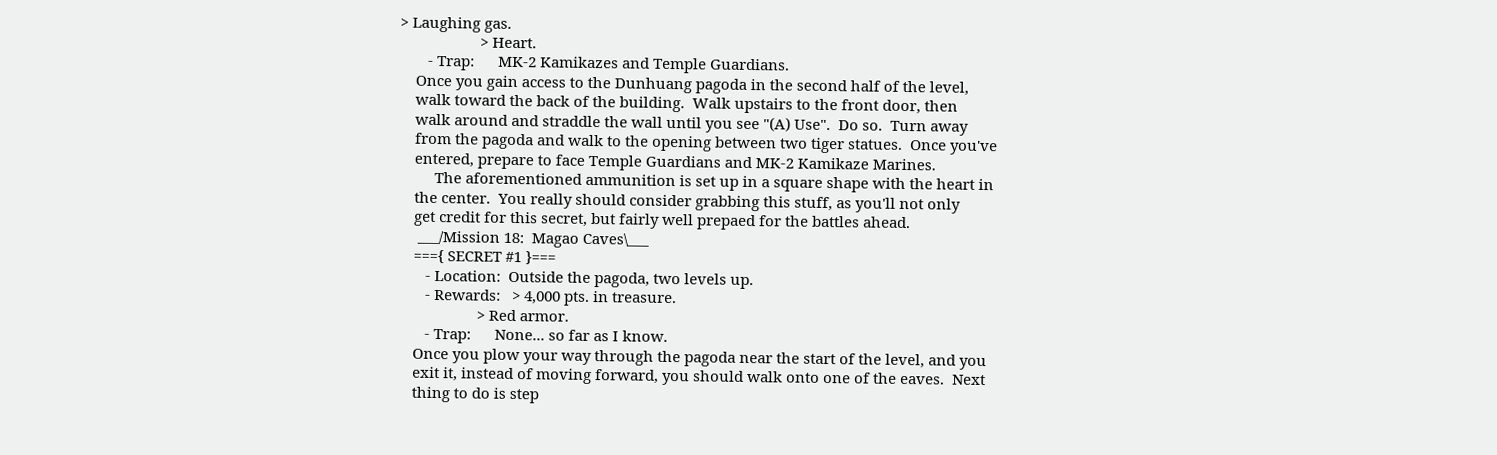> Laughing gas.
                    > Heart.
       - Trap:      MK-2 Kamikazes and Temple Guardians.
    Once you gain access to the Dunhuang pagoda in the second half of the level,
    walk toward the back of the building.  Walk upstairs to the front door, then
    walk around and straddle the wall until you see "(A) Use".  Do so.  Turn away
    from the pagoda and walk to the opening between two tiger statues.  Once you've
    entered, prepare to face Temple Guardians and MK-2 Kamikaze Marines.
         The aforementioned ammunition is set up in a square shape with the heart in
    the center.  You really should consider grabbing this stuff, as you'll not only
    get credit for this secret, but fairly well prepaed for the battles ahead.
     ___/Mission 18:  Magao Caves\___
    ==={ SECRET #1 }===
       - Location:  Outside the pagoda, two levels up.
       - Rewards:   > 4,000 pts. in treasure.
                    > Red armor.
       - Trap:      None... so far as I know.
    Once you plow your way through the pagoda near the start of the level, and you
    exit it, instead of moving forward, you should walk onto one of the eaves.  Next
    thing to do is step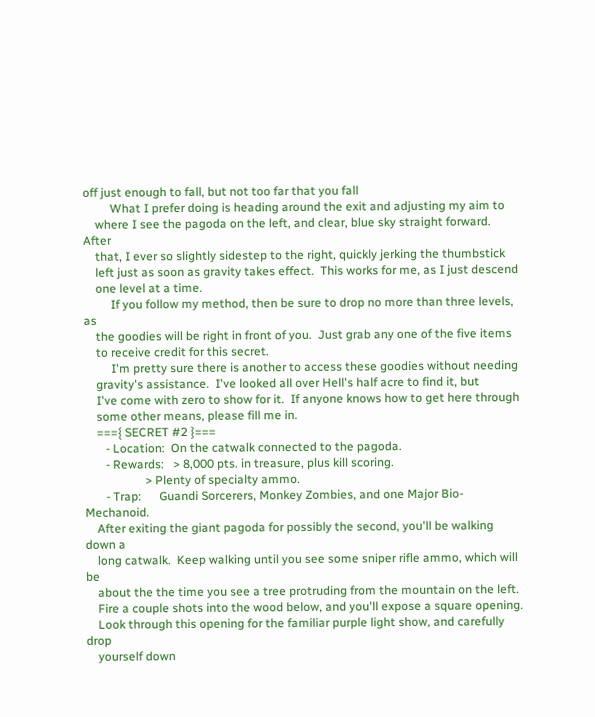off just enough to fall, but not too far that you fall
         What I prefer doing is heading around the exit and adjusting my aim to
    where I see the pagoda on the left, and clear, blue sky straight forward.  After
    that, I ever so slightly sidestep to the right, quickly jerking the thumbstick
    left just as soon as gravity takes effect.  This works for me, as I just descend
    one level at a time.
         If you follow my method, then be sure to drop no more than three levels, as
    the goodies will be right in front of you.  Just grab any one of the five items
    to receive credit for this secret.
         I'm pretty sure there is another to access these goodies without needing
    gravity's assistance.  I've looked all over Hell's half acre to find it, but
    I've come with zero to show for it.  If anyone knows how to get here through
    some other means, please fill me in.
    ==={ SECRET #2 }===
       - Location:  On the catwalk connected to the pagoda.
       - Rewards:   > 8,000 pts. in treasure, plus kill scoring.
                    > Plenty of specialty ammo.
       - Trap:      Guandi Sorcerers, Monkey Zombies, and one Major Bio-Mechanoid.
    After exiting the giant pagoda for possibly the second, you'll be walking down a
    long catwalk.  Keep walking until you see some sniper rifle ammo, which will be
    about the the time you see a tree protruding from the mountain on the left.
    Fire a couple shots into the wood below, and you'll expose a square opening.
    Look through this opening for the familiar purple light show, and carefully drop
    yourself down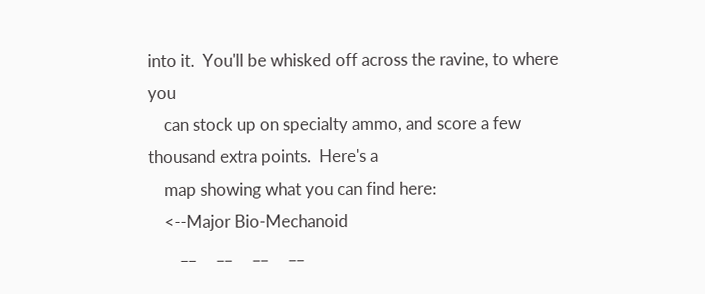into it.  You'll be whisked off across the ravine, to where you
    can stock up on specialty ammo, and score a few thousand extra points.  Here's a
    map showing what you can find here:
    <--Major Bio-Mechanoid
        __     __     __     __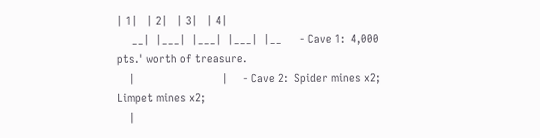| 1|   | 2|   | 3|   | 4|
     __|  |___|  |___|  |___|  |__      - Cave 1:  4,000 pts.' worth of treasure.
    |                             |     - Cave 2:  Spider mines x2; Limpet mines x2;
    |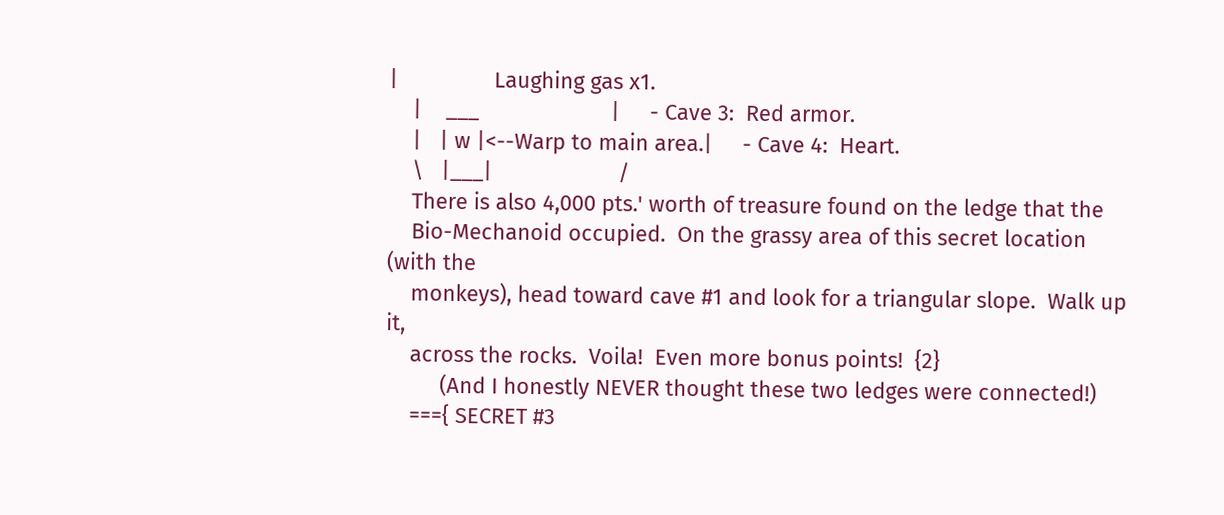|                Laughing gas x1.
    |    ___                      |     - Cave 3:  Red armor.
    |   | w |<--Warp to main area.|     - Cave 4:  Heart.
    \   |___|                     /
    There is also 4,000 pts.' worth of treasure found on the ledge that the
    Bio-Mechanoid occupied.  On the grassy area of this secret location (with the
    monkeys), head toward cave #1 and look for a triangular slope.  Walk up it,
    across the rocks.  Voila!  Even more bonus points!  {2}
         (And I honestly NEVER thought these two ledges were connected!)
    ==={ SECRET #3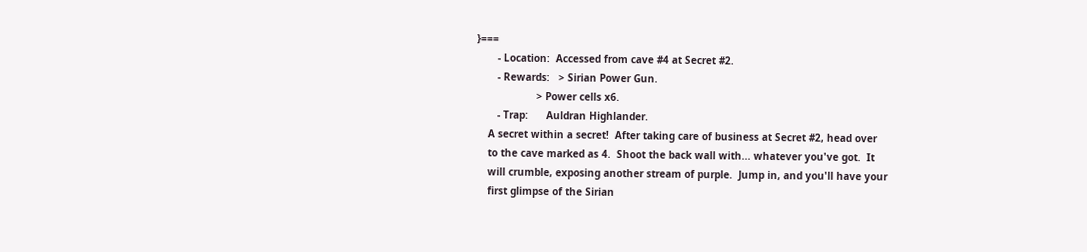}===
       - Location:  Accessed from cave #4 at Secret #2.
       - Rewards:   > Sirian Power Gun.
                    > Power cells x6.
       - Trap:      Auldran Highlander.
    A secret within a secret!  After taking care of business at Secret #2, head over
    to the cave marked as 4.  Shoot the back wall with... whatever you've got.  It
    will crumble, exposing another stream of purple.  Jump in, and you'll have your
    first glimpse of the Sirian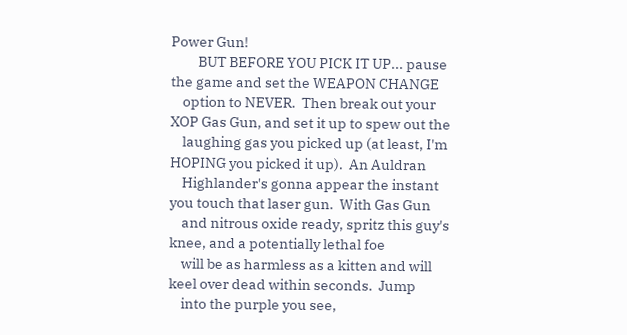Power Gun!
         BUT BEFORE YOU PICK IT UP... pause the game and set the WEAPON CHANGE
    option to NEVER.  Then break out your XOP Gas Gun, and set it up to spew out the
    laughing gas you picked up (at least, I'm HOPING you picked it up).  An Auldran
    Highlander's gonna appear the instant you touch that laser gun.  With Gas Gun
    and nitrous oxide ready, spritz this guy's knee, and a potentially lethal foe
    will be as harmless as a kitten and will keel over dead within seconds.  Jump
    into the purple you see,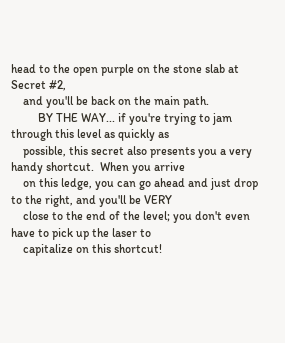head to the open purple on the stone slab at Secret #2,
    and you'll be back on the main path.
         BY THE WAY... if you're trying to jam through this level as quickly as
    possible, this secret also presents you a very handy shortcut.  When you arrive
    on this ledge, you can go ahead and just drop to the right, and you'll be VERY
    close to the end of the level; you don't even have to pick up the laser to
    capitalize on this shortcut!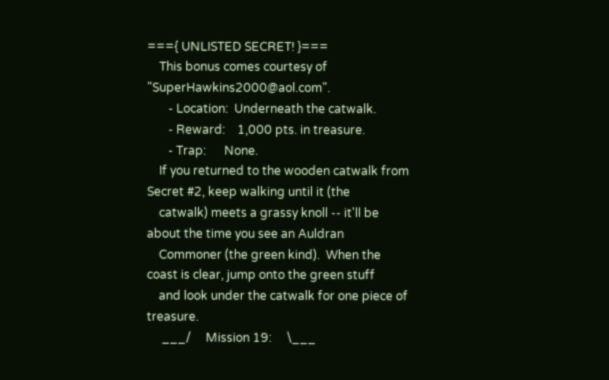==={ UNLISTED SECRET! }===
    This bonus comes courtesy of "SuperHawkins2000@aol.com".
       - Location:  Underneath the catwalk.
       - Reward:    1,000 pts. in treasure.
       - Trap:      None.
    If you returned to the wooden catwalk from Secret #2, keep walking until it (the
    catwalk) meets a grassy knoll -- it'll be about the time you see an Auldran
    Commoner (the green kind).  When the coast is clear, jump onto the green stuff
    and look under the catwalk for one piece of treasure.
     ___/     Mission 19:     \___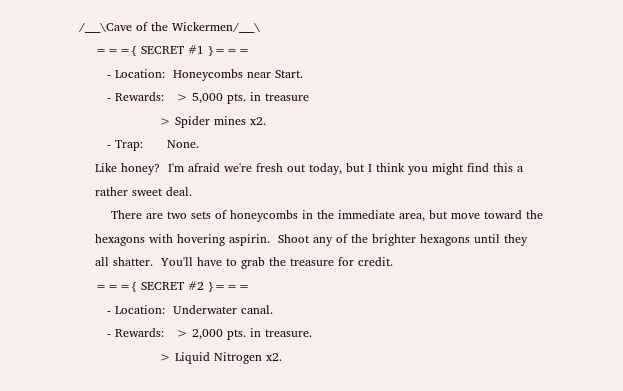/___\Cave of the Wickermen/___\
    ==={ SECRET #1 }===
       - Location:  Honeycombs near Start.
       - Rewards:   > 5,000 pts. in treasure
                    > Spider mines x2.
       - Trap:      None.
    Like honey?  I'm afraid we're fresh out today, but I think you might find this a
    rather sweet deal.
        There are two sets of honeycombs in the immediate area, but move toward the
    hexagons with hovering aspirin.  Shoot any of the brighter hexagons until they
    all shatter.  You'll have to grab the treasure for credit.
    ==={ SECRET #2 }===
       - Location:  Underwater canal.
       - Rewards:   > 2,000 pts. in treasure.
                    > Liquid Nitrogen x2.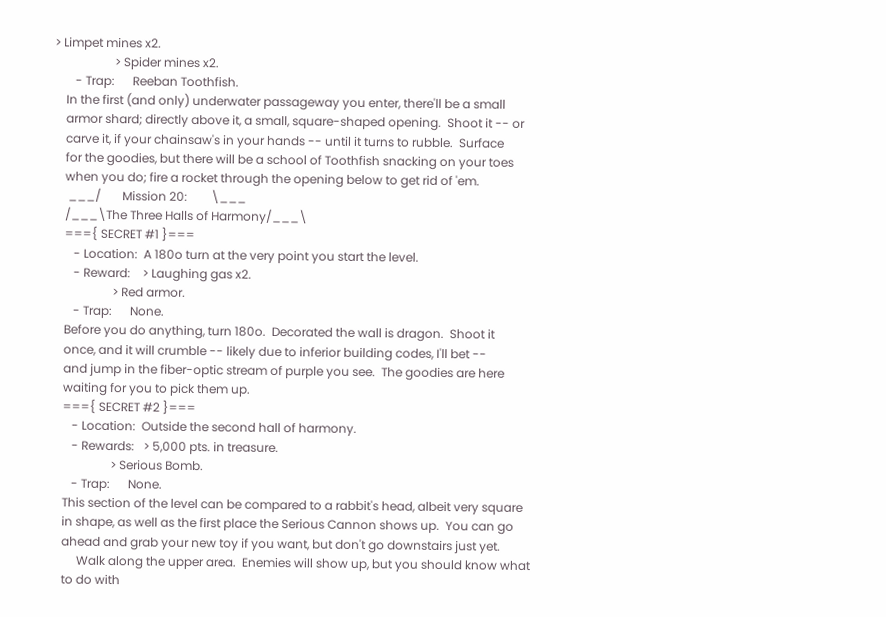> Limpet mines x2.
                    > Spider mines x2.
       - Trap:      Reeban Toothfish.
    In the first (and only) underwater passageway you enter, there'll be a small
    armor shard; directly above it, a small, square-shaped opening.  Shoot it -- or
    carve it, if your chainsaw's in your hands -- until it turns to rubble.  Surface
    for the goodies, but there will be a school of Toothfish snacking on your toes
    when you do; fire a rocket through the opening below to get rid of 'em.
     ___/       Mission 20:        \___
    /___\The Three Halls of Harmony/___\
    ==={ SECRET #1 }===
       - Location:  A 180o turn at the very point you start the level.
       - Reward:    > Laughing gas x2.
                    > Red armor.
       - Trap:      None.
    Before you do anything, turn 180o.  Decorated the wall is dragon.  Shoot it
    once, and it will crumble -- likely due to inferior building codes, I'll bet --
    and jump in the fiber-optic stream of purple you see.  The goodies are here
    waiting for you to pick them up.
    ==={ SECRET #2 }===
       - Location:  Outside the second hall of harmony.
       - Rewards:   > 5,000 pts. in treasure.
                    > Serious Bomb.
       - Trap:      None.
    This section of the level can be compared to a rabbit's head, albeit very square
    in shape, as well as the first place the Serious Cannon shows up.  You can go
    ahead and grab your new toy if you want, but don't go downstairs just yet.
         Walk along the upper area.  Enemies will show up, but you should know what
    to do with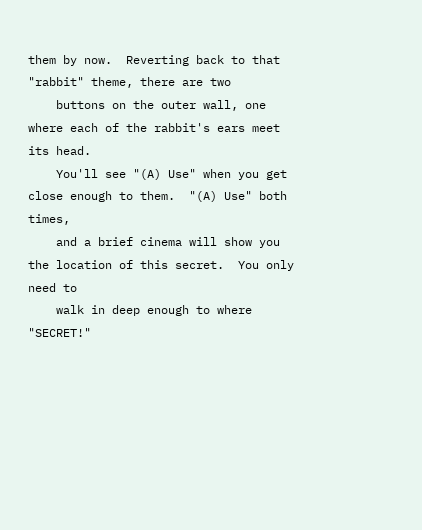them by now.  Reverting back to that "rabbit" theme, there are two
    buttons on the outer wall, one where each of the rabbit's ears meet its head.
    You'll see "(A) Use" when you get close enough to them.  "(A) Use" both times,
    and a brief cinema will show you the location of this secret.  You only need to
    walk in deep enough to where "SECRET!"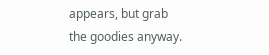appears, but grab the goodies anyway.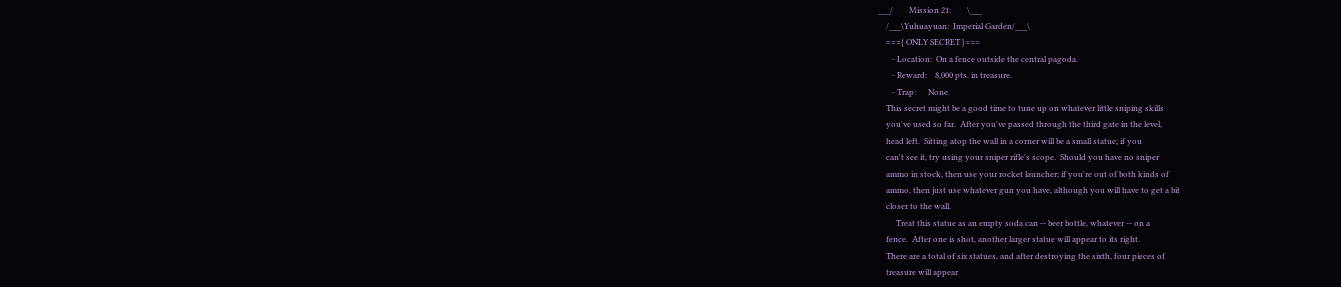___/        Mission 21:        \___
    /___\Yuhuayuan:  Imperial Garden/___\
    ==={ ONLY SECRET }===
       - Location:  On a fence outside the central pagoda.
       - Reward:    8,000 pts. in treasure.
       - Trap:      None.
    This secret might be a good time to tune up on whatever little sniping skills
    you've used so far.  After you've passed through the third gate in the level,
    head left.  Sitting atop the wall in a corner will be a small statue; if you
    can't see it, try using your sniper rifle's scope.  Should you have no sniper
    ammo in stock, then use your rocket launcher; if you're out of both kinds of
    ammo, then just use whatever gun you have, although you will have to get a bit
    closer to the wall.
         Treat this statue as an empty soda can -- beer bottle, whatever -- on a
    fence.  After one is shot, another larger statue will appear to its right.
    There are a total of six statues, and after destroying the sixth, four pieces of
    treasure will appear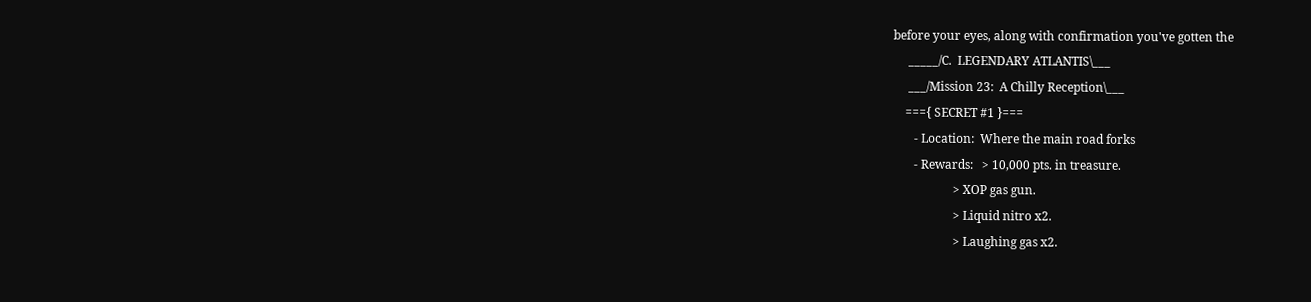before your eyes, along with confirmation you've gotten the
     _____/C.  LEGENDARY ATLANTIS\___
     ___/Mission 23:  A Chilly Reception\___
    ==={ SECRET #1 }===
       - Location:  Where the main road forks
       - Rewards:   > 10,000 pts. in treasure.
                    > XOP gas gun.
                    > Liquid nitro x2.
                    > Laughing gas x2.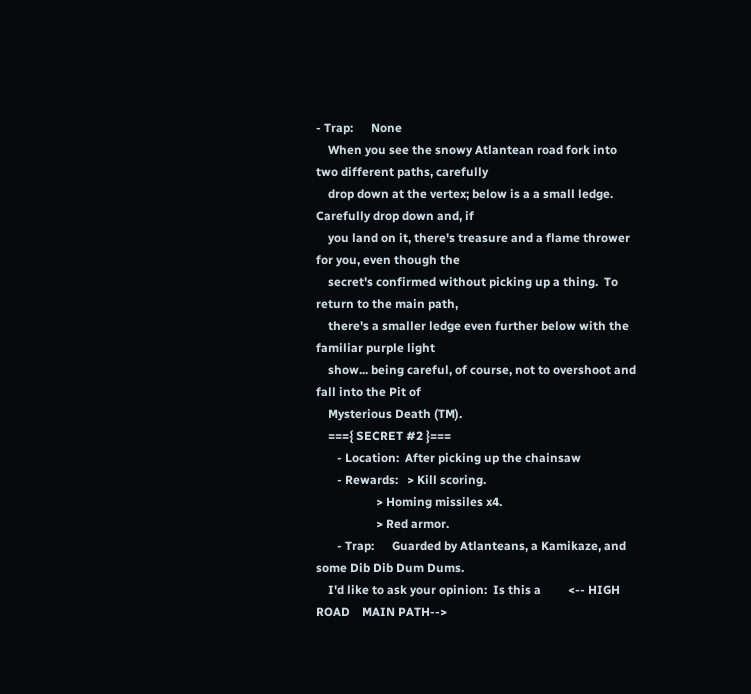- Trap:      None
    When you see the snowy Atlantean road fork into two different paths, carefully
    drop down at the vertex; below is a a small ledge.  Carefully drop down and, if
    you land on it, there's treasure and a flame thrower for you, even though the
    secret's confirmed without picking up a thing.  To return to the main path,
    there's a smaller ledge even further below with the familiar purple light
    show... being careful, of course, not to overshoot and fall into the Pit of
    Mysterious Death (TM).
    ==={ SECRET #2 }===
       - Location:  After picking up the chainsaw
       - Rewards:   > Kill scoring.
                    > Homing missiles x4.
                    > Red armor.
       - Trap:      Guarded by Atlanteans, a Kamikaze, and some Dib Dib Dum Dums.
    I'd like to ask your opinion:  Is this a         <-- HIGH ROAD    MAIN PATH-->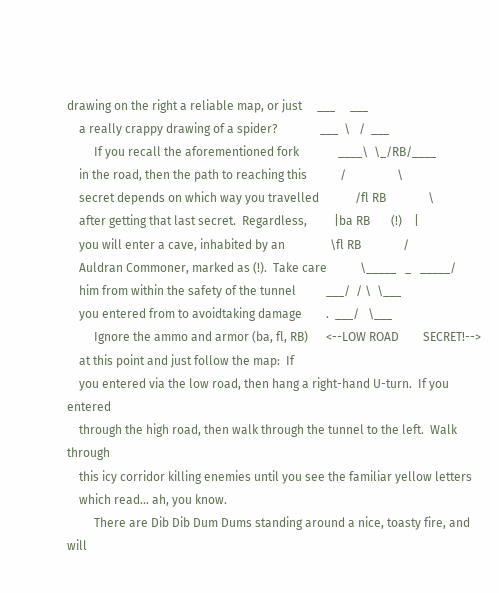drawing on the right a reliable map, or just     ___     ___
    a really crappy drawing of a spider?              ___  \   /  ___
         If you recall the aforementioned fork             ____\  \_/RB/____
    in the road, then the path to reaching this           /                 \
    secret depends on which way you travelled            /fl RB              \
    after getting that last secret.  Regardless,         |ba RB       (!)    |
    you will enter a cave, inhabited by an               \fl RB              /
    Auldran Commoner, marked as (!).  Take care           \_____   _   _____/
    him from within the safety of the tunnel          ___/  / \  \___
    you entered from to avoidtaking damage        .  ___/   \___
         Ignore the ammo and armor (ba, fl, RB)      <--LOW ROAD        SECRET!-->
    at this point and just follow the map:  If
    you entered via the low road, then hang a right-hand U-turn.  If you entered
    through the high road, then walk through the tunnel to the left.  Walk through
    this icy corridor killing enemies until you see the familiar yellow letters
    which read... ah, you know.
         There are Dib Dib Dum Dums standing around a nice, toasty fire, and will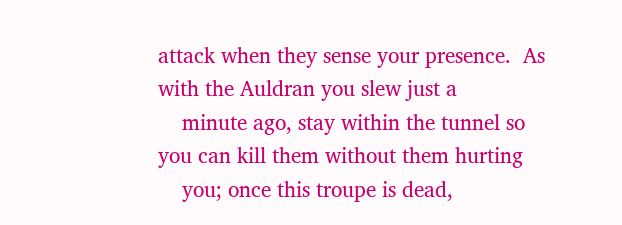attack when they sense your presence.  As with the Auldran you slew just a
    minute ago, stay within the tunnel so you can kill them without them hurting
    you; once this troupe is dead,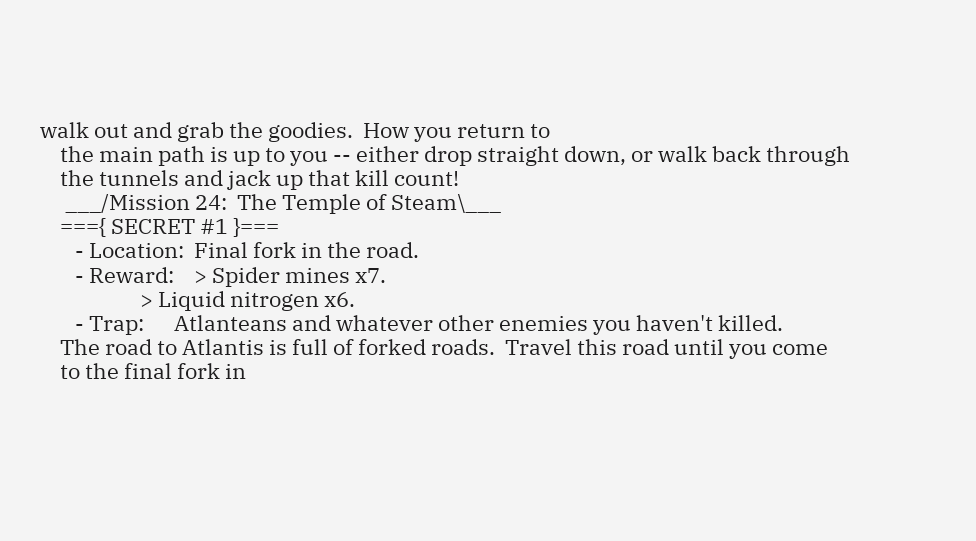walk out and grab the goodies.  How you return to
    the main path is up to you -- either drop straight down, or walk back through
    the tunnels and jack up that kill count!
     ___/Mission 24:  The Temple of Steam\___
    ==={ SECRET #1 }===
       - Location:  Final fork in the road.
       - Reward:    > Spider mines x7.
                    > Liquid nitrogen x6.
       - Trap:      Atlanteans and whatever other enemies you haven't killed.
    The road to Atlantis is full of forked roads.  Travel this road until you come
    to the final fork in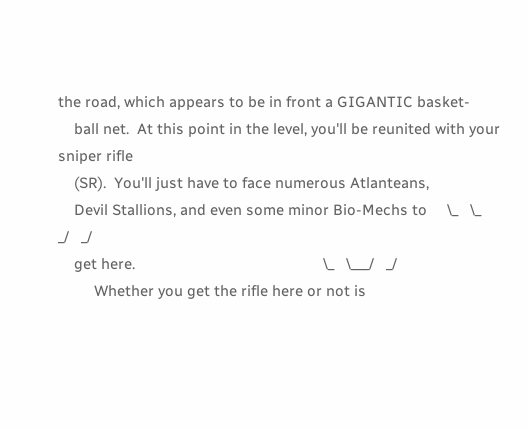the road, which appears to be in front a GIGANTIC basket-
    ball net.  At this point in the level, you'll be reunited with your sniper rifle
    (SR).  You'll just have to face numerous Atlanteans,
    Devil Stallions, and even some minor Bio-Mechs to     \_   \_           _/   _/
    get here.                                               \_   \___/   _/
         Whether you get the rifle here or not is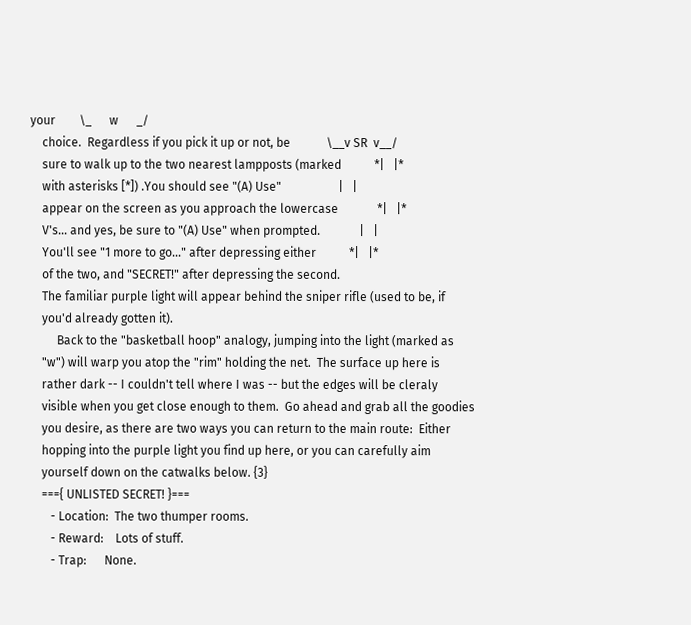your        \_      w      _/
    choice.  Regardless if you pick it up or not, be            \__v SR  v__/
    sure to walk up to the two nearest lampposts (marked           *|   |*
    with asterisks [*]) .You should see "(A) Use"                   |   |
    appear on the screen as you approach the lowercase             *|   |*
    V's... and yes, be sure to "(A) Use" when prompted.             |   |
    You'll see "1 more to go..." after depressing either           *|   |*
    of the two, and "SECRET!" after depressing the second.
    The familiar purple light will appear behind the sniper rifle (used to be, if
    you'd already gotten it).
         Back to the "basketball hoop" analogy, jumping into the light (marked as
    "w") will warp you atop the "rim" holding the net.  The surface up here is
    rather dark -- I couldn't tell where I was -- but the edges will be cleraly
    visible when you get close enough to them.  Go ahead and grab all the goodies
    you desire, as there are two ways you can return to the main route:  Either
    hopping into the purple light you find up here, or you can carefully aim
    yourself down on the catwalks below. {3}
    ==={ UNLISTED SECRET! }===
       - Location:  The two thumper rooms.
       - Reward:    Lots of stuff.
       - Trap:      None.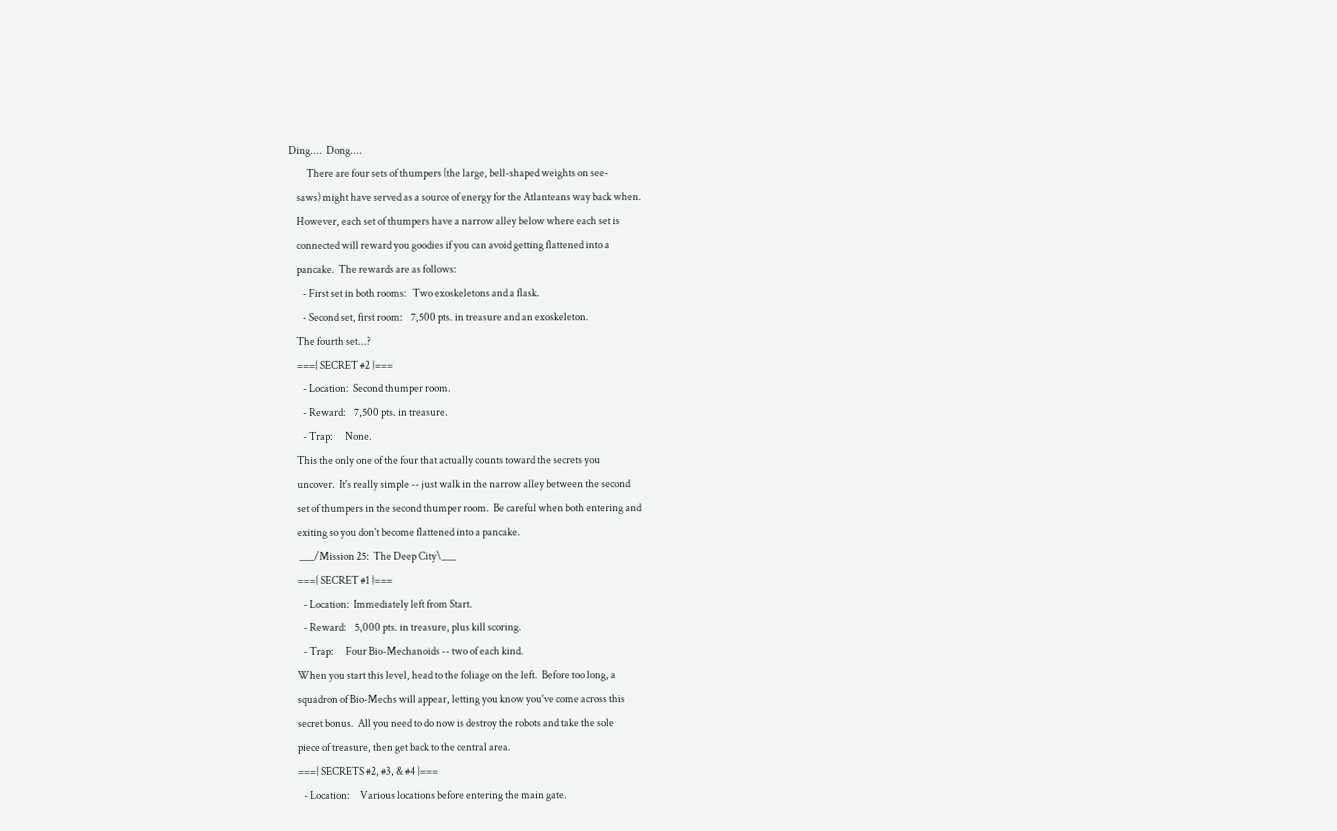Ding....  Dong....
         There are four sets of thumpers (the large, bell-shaped weights on see-
    saws) might have served as a source of energy for the Atlanteans way back when.
    However, each set of thumpers have a narrow alley below where each set is
    connected will reward you goodies if you can avoid getting flattened into a
    pancake.  The rewards are as follows:
       - First set in both rooms:   Two exoskeletons and a flask.
       - Second set, first room:    7,500 pts. in treasure and an exoskeleton.
    The fourth set...?
    ==={ SECRET #2 }===
       - Location:  Second thumper room.
       - Reward:    7,500 pts. in treasure.
       - Trap:      None.
    This the only one of the four that actually counts toward the secrets you
    uncover.  It's really simple -- just walk in the narrow alley between the second
    set of thumpers in the second thumper room.  Be careful when both entering and
    exiting so you don't become flattened into a pancake.
     ___/Mission 25:  The Deep City\___
    ==={ SECRET #1 }===
       - Location:  Immediately left from Start.
       - Reward:    5,000 pts. in treasure, plus kill scoring.
       - Trap:      Four Bio-Mechanoids -- two of each kind.
    When you start this level, head to the foliage on the left.  Before too long, a
    squadron of Bio-Mechs will appear, letting you know you've come across this
    secret bonus.  All you need to do now is destroy the robots and take the sole
    piece of treasure, then get back to the central area.
    ==={ SECRETS #2, #3, & #4 }===
       - Location:     Various locations before entering the main gate.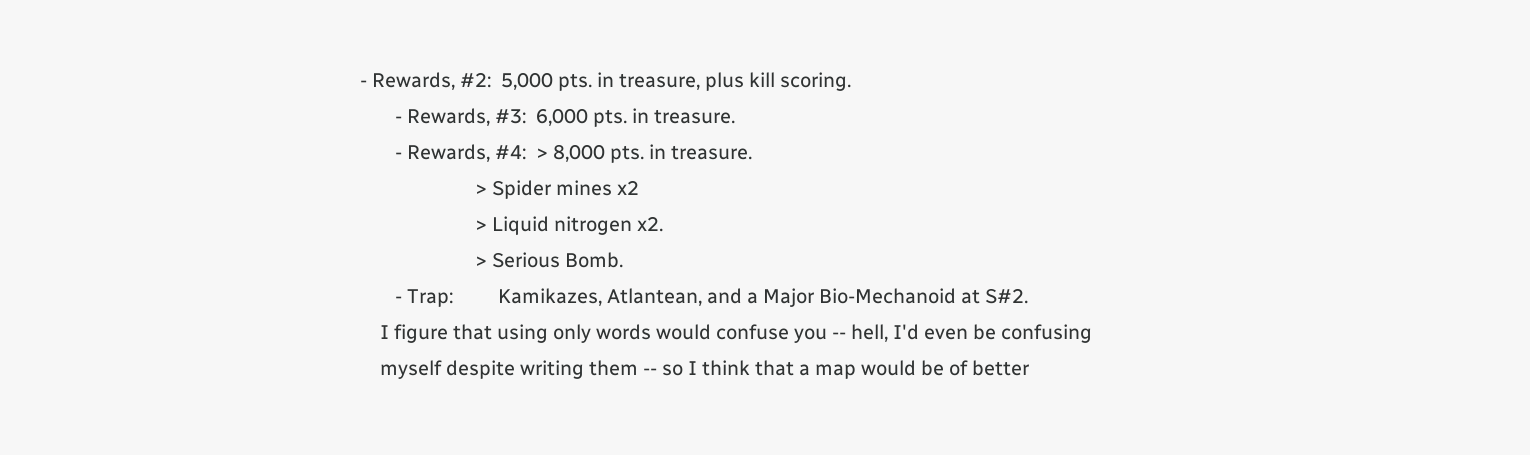- Rewards, #2:  5,000 pts. in treasure, plus kill scoring.
       - Rewards, #3:  6,000 pts. in treasure.
       - Rewards, #4:  > 8,000 pts. in treasure.
                       > Spider mines x2
                       > Liquid nitrogen x2.
                       > Serious Bomb.
       - Trap:         Kamikazes, Atlantean, and a Major Bio-Mechanoid at S#2.
    I figure that using only words would confuse you -- hell, I'd even be confusing
    myself despite writing them -- so I think that a map would be of better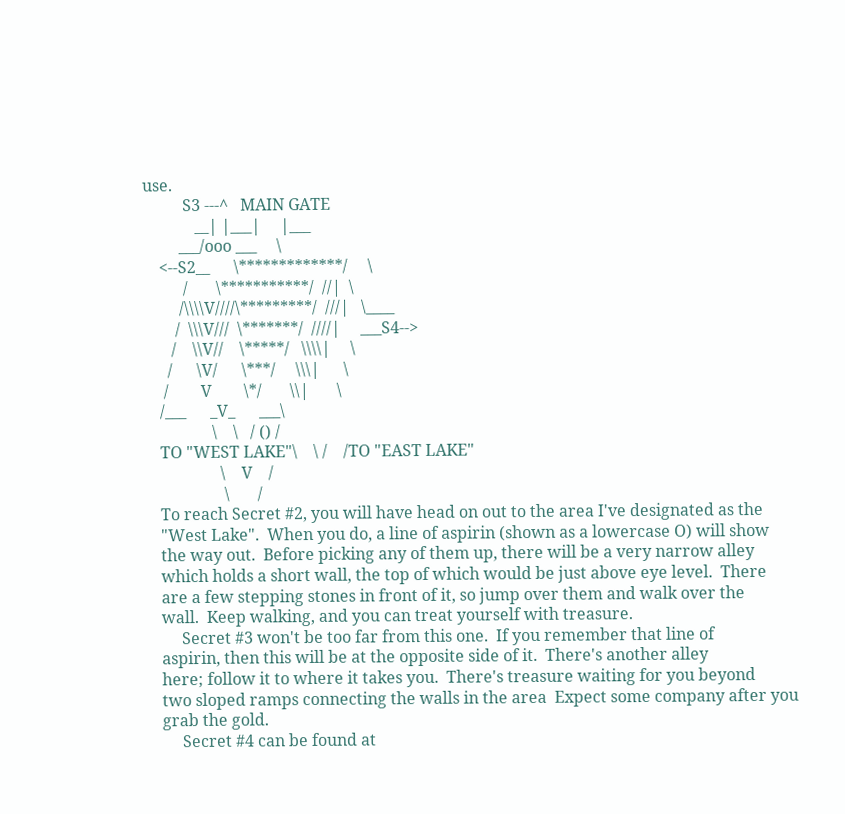use.
          S3 ---^   MAIN GATE
             __| |___|     |___
         ___/ooo ___     \
    <--S2__      \*************/     \
          /       \***********/  //|  \
         /\\\\V////\*********/  ///|   \____
        /  \\\V///  \*******/  ////|     ___S4-->
       /    \\V//    \*****/   \\\\|     \
      /      \V/      \***/     \\\|      \
     /        V        \*/       \\|       \
    /___      _V_      ___\
                 \    \   / () /
    TO "WEST LAKE"\    \ /    /TO "EAST LAKE"
                   \    V    /
                    \       /
    To reach Secret #2, you will have head on out to the area I've designated as the
    "West Lake".  When you do, a line of aspirin (shown as a lowercase O) will show
    the way out.  Before picking any of them up, there will be a very narrow alley
    which holds a short wall, the top of which would be just above eye level.  There
    are a few stepping stones in front of it, so jump over them and walk over the
    wall.  Keep walking, and you can treat yourself with treasure.
         Secret #3 won't be too far from this one.  If you remember that line of
    aspirin, then this will be at the opposite side of it.  There's another alley
    here; follow it to where it takes you.  There's treasure waiting for you beyond
    two sloped ramps connecting the walls in the area  Expect some company after you
    grab the gold.
         Secret #4 can be found at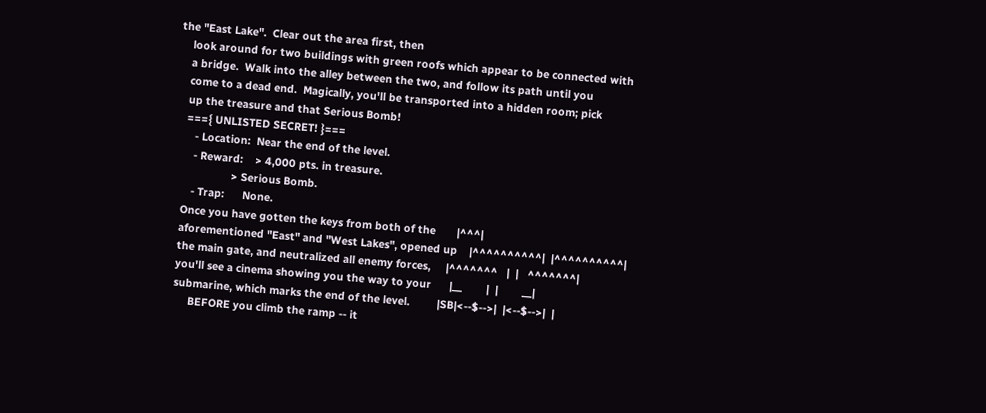the "East Lake".  Clear out the area first, then
    look around for two buildings with green roofs which appear to be connected with
    a bridge.  Walk into the alley between the two, and follow its path until you
    come to a dead end.  Magically, you'll be transported into a hidden room; pick
    up the treasure and that Serious Bomb!
    ==={ UNLISTED SECRET! }===
       - Location:  Near the end of the level.
       - Reward:    > 4,000 pts. in treasure.
                    > Serious Bomb.
       - Trap:      None.
    Once you have gotten the keys from both of the       |^^^|
    aforementioned "East" and "West Lakes", opened up    |^^^^^^^^^^|  |^^^^^^^^^^|
    the main gate, and neutralized all enemy forces,     |^^^^^^^   |  |   ^^^^^^^|
    you'll see a cinema showing you the way to your      |__        |  |        __|
    submarine, which marks the end of the level.         |SB|<--$-->|  |<--$-->|  |
         BEFORE you climb the ramp -- it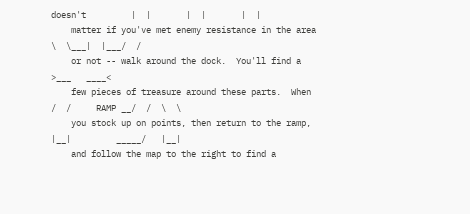doesn't         |  |       |  |       |  |
    matter if you've met enemy resistance in the area    \  \___|  |___/  /
    or not -- walk around the dock.  You'll find a        >___   ____<
    few pieces of treasure around these parts.  When     /  /     RAMP __/  /  \  \
    you stock up on points, then return to the ramp,     |__|         _____/   |__|
    and follow the map to the right to find a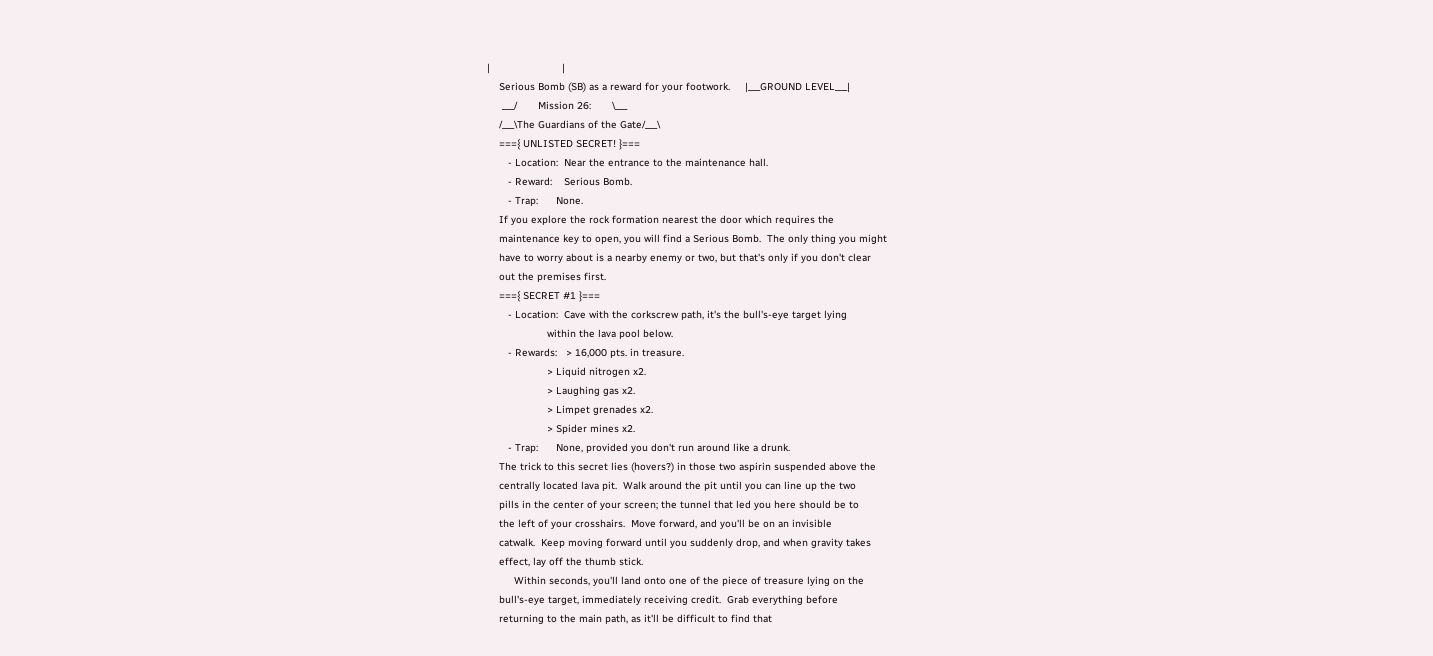|                        |
    Serious Bomb (SB) as a reward for your footwork.     |___GROUND LEVEL___|
     ___/       Mission 26:       \___
    /___\The Guardians of the Gate/___\
    ==={ UNLISTED SECRET! }===
       - Location:  Near the entrance to the maintenance hall.
       - Reward:    Serious Bomb.
       - Trap:      None.
    If you explore the rock formation nearest the door which requires the
    maintenance key to open, you will find a Serious Bomb.  The only thing you might
    have to worry about is a nearby enemy or two, but that's only if you don't clear
    out the premises first.
    ==={ SECRET #1 }===
       - Location:  Cave with the corkscrew path, it's the bull's-eye target lying
                    within the lava pool below.
       - Rewards:   > 16,000 pts. in treasure.
                    > Liquid nitrogen x2.
                    > Laughing gas x2.
                    > Limpet grenades x2.
                    > Spider mines x2.
       - Trap:      None, provided you don't run around like a drunk.
    The trick to this secret lies (hovers?) in those two aspirin suspended above the
    centrally located lava pit.  Walk around the pit until you can line up the two
    pills in the center of your screen; the tunnel that led you here should be to
    the left of your crosshairs.  Move forward, and you'll be on an invisible
    catwalk.  Keep moving forward until you suddenly drop, and when gravity takes
    effect, lay off the thumb stick.
         Within seconds, you'll land onto one of the piece of treasure lying on the
    bull's-eye target, immediately receiving credit.  Grab everything before
    returning to the main path, as it'll be difficult to find that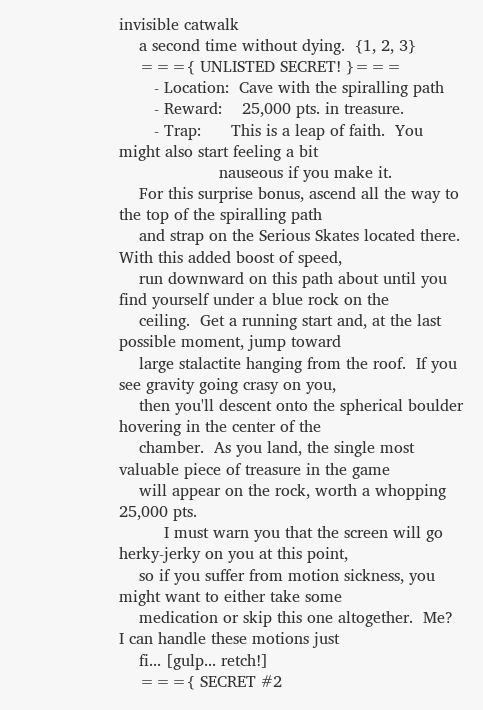invisible catwalk
    a second time without dying.  {1, 2, 3}
    ==={ UNLISTED SECRET! }===
       - Location:  Cave with the spiralling path
       - Reward:    25,000 pts. in treasure.
       - Trap:      This is a leap of faith.  You might also start feeling a bit
                    nauseous if you make it.
    For this surprise bonus, ascend all the way to the top of the spiralling path
    and strap on the Serious Skates located there.  With this added boost of speed,
    run downward on this path about until you find yourself under a blue rock on the
    ceiling.  Get a running start and, at the last possible moment, jump toward
    large stalactite hanging from the roof.  If you see gravity going crasy on you,
    then you'll descent onto the spherical boulder hovering in the center of the
    chamber.  As you land, the single most valuable piece of treasure in the game
    will appear on the rock, worth a whopping 25,000 pts.
         I must warn you that the screen will go herky-jerky on you at this point,
    so if you suffer from motion sickness, you might want to either take some
    medication or skip this one altogether.  Me?  I can handle these motions just
    fi... [gulp... retch!]
    ==={ SECRET #2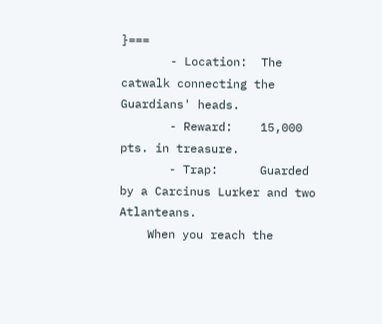}===
       - Location:  The catwalk connecting the Guardians' heads.
       - Reward:    15,000 pts. in treasure.
       - Trap:      Guarded by a Carcinus Lurker and two Atlanteans.
    When you reach the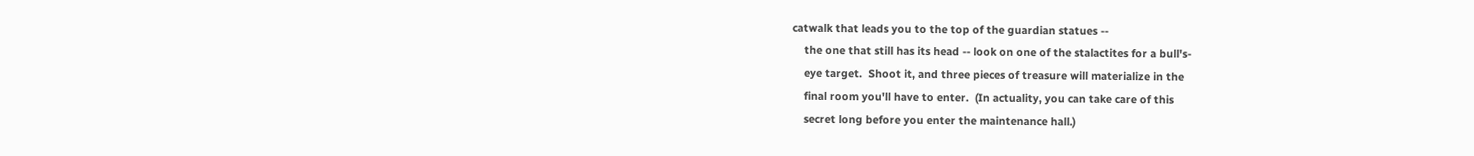catwalk that leads you to the top of the guardian statues --
    the one that still has its head -- look on one of the stalactites for a bull's-
    eye target.  Shoot it, and three pieces of treasure will materialize in the
    final room you'll have to enter.  (In actuality, you can take care of this
    secret long before you enter the maintenance hall.)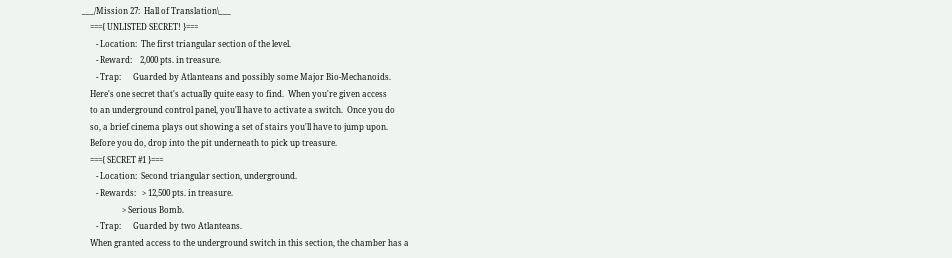___/Mission 27:  Hall of Translation\___
    ==={ UNLISTED SECRET! }===
       - Location:  The first triangular section of the level.
       - Reward:    2,000 pts. in treasure.
       - Trap:      Guarded by Atlanteans and possibly some Major Bio-Mechanoids.
    Here's one secret that's actually quite easy to find.  When you're given access
    to an underground control panel, you'll have to activate a switch.  Once you do
    so, a brief cinema plays out showing a set of stairs you'll have to jump upon.
    Before you do, drop into the pit underneath to pick up treasure.
    ==={ SECRET #1 }===
       - Location:  Second triangular section, underground.
       - Rewards:   > 12,500 pts. in treasure.
                    > Serious Bomb.
       - Trap:      Guarded by two Atlanteans.
    When granted access to the underground switch in this section, the chamber has a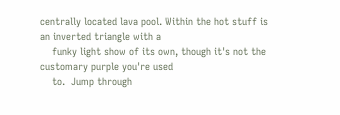centrally located lava pool. Within the hot stuff is an inverted triangle with a
    funky light show of its own, though it's not the customary purple you're used
    to.  Jump through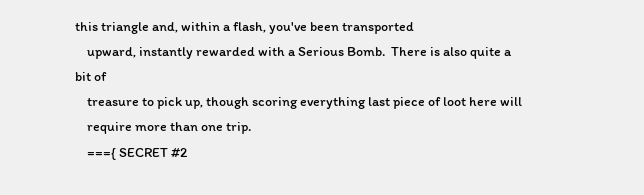this triangle and, within a flash, you've been transported
    upward, instantly rewarded with a Serious Bomb.  There is also quite a bit of
    treasure to pick up, though scoring everything last piece of loot here will
    require more than one trip.
    ==={ SECRET #2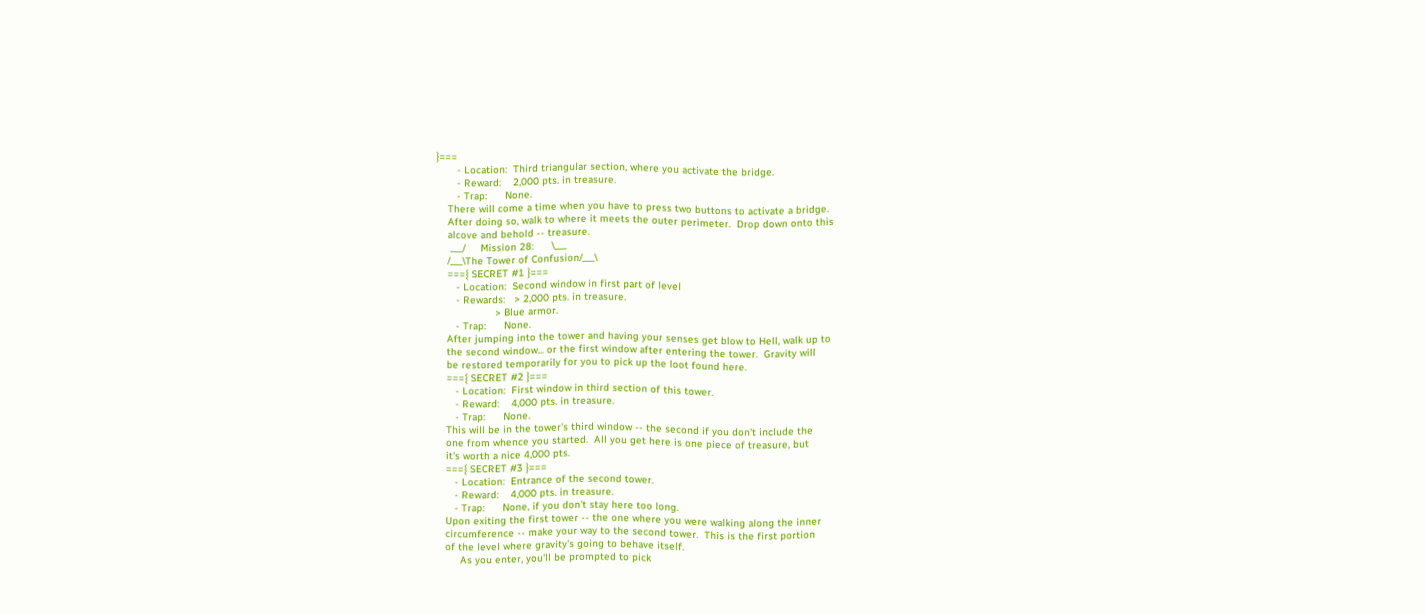}===
       - Location:  Third triangular section, where you activate the bridge.
       - Reward:    2,000 pts. in treasure.
       - Trap:      None.
    There will come a time when you have to press two buttons to activate a bridge.
    After doing so, walk to where it meets the outer perimeter.  Drop down onto this
    alcove and behold -- treasure.
     ___/     Mission 28:      \___
    /___\The Tower of Confusion/___\
    ==={ SECRET #1 }===
       - Location:  Second window in first part of level
       - Rewards:   > 2,000 pts. in treasure.
                    > Blue armor.
       - Trap:      None.
    After jumping into the tower and having your senses get blow to Hell, walk up to
    the second window... or the first window after entering the tower.  Gravity will
    be restored temporarily for you to pick up the loot found here.
    ==={ SECRET #2 }===
       - Location:  First window in third section of this tower.
       - Reward:    4,000 pts. in treasure.
       - Trap:      None.
    This will be in the tower's third window -- the second if you don't include the
    one from whence you started.  All you get here is one piece of treasure, but
    it's worth a nice 4,000 pts.
    ==={ SECRET #3 }===
       - Location:  Entrance of the second tower.
       - Reward:    4,000 pts. in treasure.
       - Trap:      None, if you don't stay here too long.
    Upon exiting the first tower -- the one where you were walking along the inner
    circumference -- make your way to the second tower.  This is the first portion
    of the level where gravity's going to behave itself.
         As you enter, you'll be prompted to pick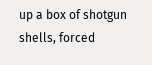up a box of shotgun shells, forced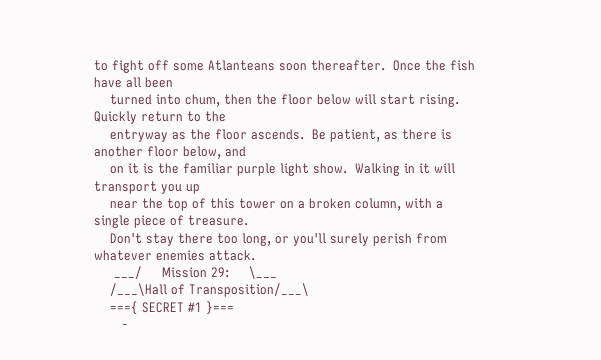to fight off some Atlanteans soon thereafter.  Once the fish have all been
    turned into chum, then the floor below will start rising.  Quickly return to the
    entryway as the floor ascends.  Be patient, as there is another floor below, and
    on it is the familiar purple light show.  Walking in it will transport you up
    near the top of this tower on a broken column, with a single piece of treasure.
    Don't stay there too long, or you'll surely perish from whatever enemies attack.
     ___/     Mission 29:     \___
    /___\Hall of Transposition/___\
    ==={ SECRET #1 }===
       -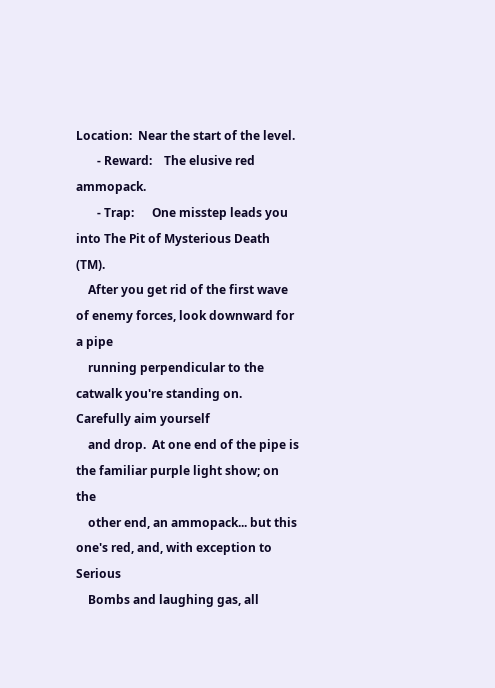Location:  Near the start of the level.
       - Reward:    The elusive red ammopack.
       - Trap:      One misstep leads you into The Pit of Mysterious Death (TM).
    After you get rid of the first wave of enemy forces, look downward for a pipe
    running perpendicular to the catwalk you're standing on.  Carefully aim yourself
    and drop.  At one end of the pipe is the familiar purple light show; on the
    other end, an ammopack... but this one's red, and, with exception to Serious
    Bombs and laughing gas, all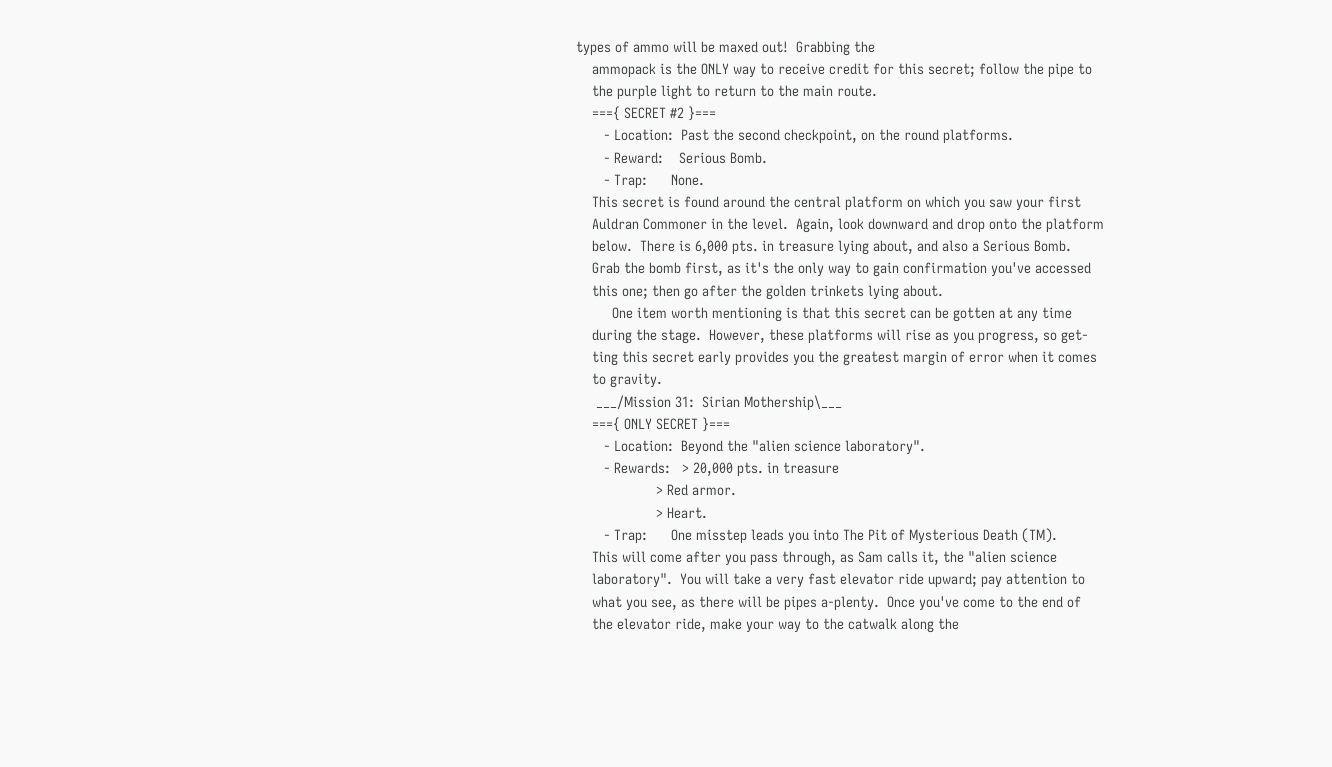types of ammo will be maxed out!  Grabbing the
    ammopack is the ONLY way to receive credit for this secret; follow the pipe to
    the purple light to return to the main route.
    ==={ SECRET #2 }===
       - Location:  Past the second checkpoint, on the round platforms.
       - Reward:    Serious Bomb.
       - Trap:      None.
    This secret is found around the central platform on which you saw your first
    Auldran Commoner in the level.  Again, look downward and drop onto the platform
    below.  There is 6,000 pts. in treasure lying about, and also a Serious Bomb.
    Grab the bomb first, as it's the only way to gain confirmation you've accessed
    this one; then go after the golden trinkets lying about.
         One item worth mentioning is that this secret can be gotten at any time
    during the stage.  However, these platforms will rise as you progress, so get-
    ting this secret early provides you the greatest margin of error when it comes
    to gravity.
     ___/Mission 31:  Sirian Mothership\___
    ==={ ONLY SECRET }===
       - Location:  Beyond the "alien science laboratory".
       - Rewards:   > 20,000 pts. in treasure
                    > Red armor.
                    > Heart.
       - Trap:      One misstep leads you into The Pit of Mysterious Death (TM).
    This will come after you pass through, as Sam calls it, the "alien science
    laboratory".  You will take a very fast elevator ride upward; pay attention to
    what you see, as there will be pipes a-plenty.  Once you've come to the end of
    the elevator ride, make your way to the catwalk along the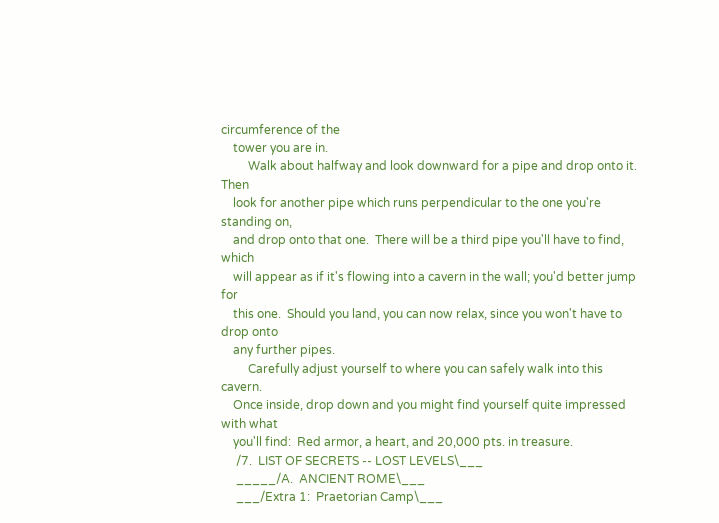circumference of the
    tower you are in.
         Walk about halfway and look downward for a pipe and drop onto it.  Then
    look for another pipe which runs perpendicular to the one you're standing on,
    and drop onto that one.  There will be a third pipe you'll have to find, which
    will appear as if it's flowing into a cavern in the wall; you'd better jump for
    this one.  Should you land, you can now relax, since you won't have to drop onto
    any further pipes.
         Carefully adjust yourself to where you can safely walk into this cavern.
    Once inside, drop down and you might find yourself quite impressed with what
    you'll find:  Red armor, a heart, and 20,000 pts. in treasure.
     /7.  LIST OF SECRETS -- LOST LEVELS\___
     _____/A.  ANCIENT ROME\___
     ___/Extra 1:  Praetorian Camp\___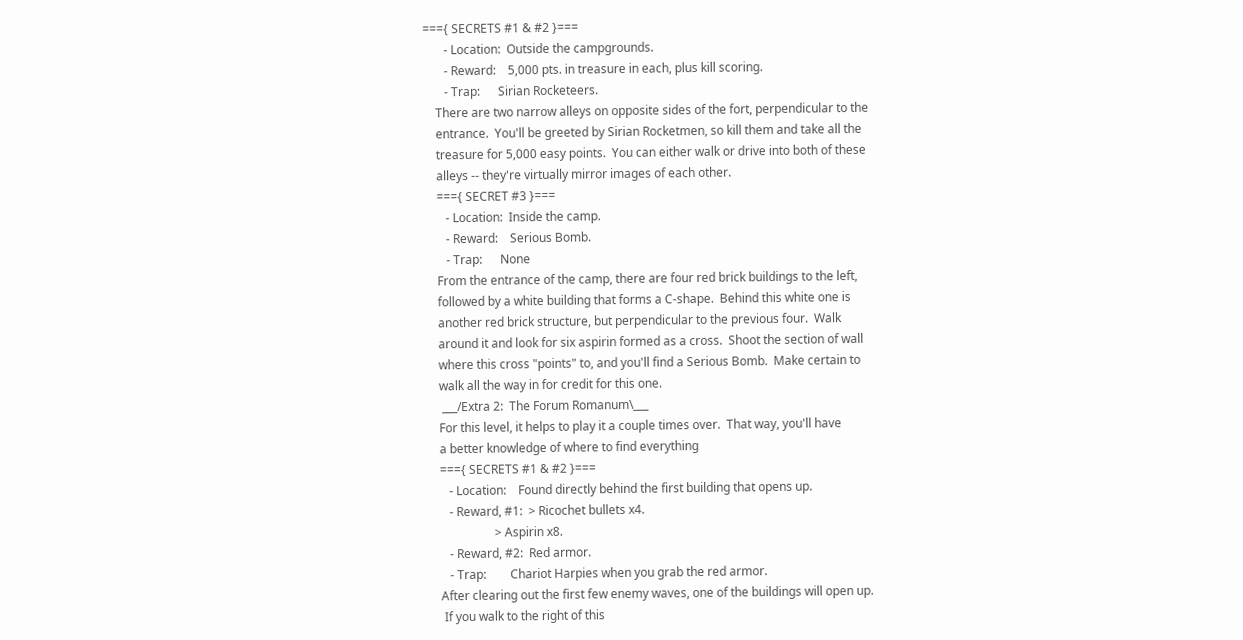==={ SECRETS #1 & #2 }===
       - Location:  Outside the campgrounds.
       - Reward:    5,000 pts. in treasure in each, plus kill scoring.
       - Trap:      Sirian Rocketeers.
    There are two narrow alleys on opposite sides of the fort, perpendicular to the
    entrance.  You'll be greeted by Sirian Rocketmen, so kill them and take all the
    treasure for 5,000 easy points.  You can either walk or drive into both of these
    alleys -- they're virtually mirror images of each other.
    ==={ SECRET #3 }===
       - Location:  Inside the camp.
       - Reward:    Serious Bomb.
       - Trap:      None
    From the entrance of the camp, there are four red brick buildings to the left,
    followed by a white building that forms a C-shape.  Behind this white one is
    another red brick structure, but perpendicular to the previous four.  Walk
    around it and look for six aspirin formed as a cross.  Shoot the section of wall
    where this cross "points" to, and you'll find a Serious Bomb.  Make certain to
    walk all the way in for credit for this one.
     ___/Extra 2:  The Forum Romanum\___
    For this level, it helps to play it a couple times over.  That way, you'll have
    a better knowledge of where to find everything
    ==={ SECRETS #1 & #2 }===
       - Location:    Found directly behind the first building that opens up.
       - Reward, #1:  > Ricochet bullets x4.
                      > Aspirin x8.
       - Reward, #2:  Red armor.
       - Trap:        Chariot Harpies when you grab the red armor.
    After clearing out the first few enemy waves, one of the buildings will open up.
     If you walk to the right of this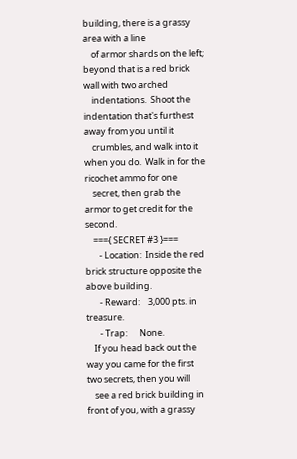building, there is a grassy area with a line
    of armor shards on the left; beyond that is a red brick wall with two arched
    indentations.  Shoot the indentation that's furthest away from you until it
    crumbles, and walk into it when you do.  Walk in for the ricochet ammo for one
    secret, then grab the armor to get credit for the second.
    ==={ SECRET #3 }===
       - Location:  Inside the red brick structure opposite the above building.
       - Reward:    3,000 pts. in treasure.
       - Trap:      None.
    If you head back out the way you came for the first two secrets, then you will
    see a red brick building in front of you, with a grassy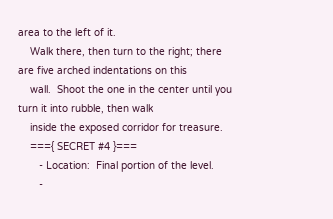area to the left of it.
    Walk there, then turn to the right; there are five arched indentations on this
    wall.  Shoot the one in the center until you turn it into rubble, then walk
    inside the exposed corridor for treasure.
    ==={ SECRET #4 }===
       - Location:  Final portion of the level.
       -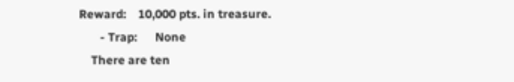Reward:    10,000 pts. in treasure.
       - Trap:      None
    There are ten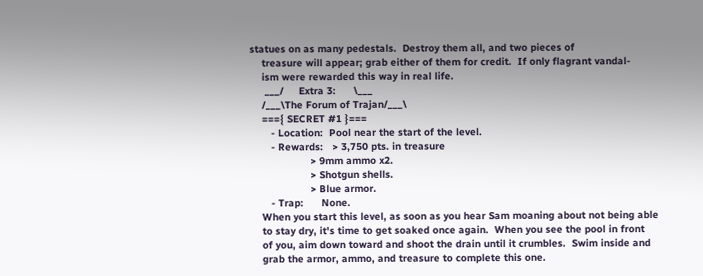statues on as many pedestals.  Destroy them all, and two pieces of
    treasure will appear; grab either of them for credit.  If only flagrant vandal-
    ism were rewarded this way in real life.
     ___/     Extra 3:      \___
    /___\The Forum of Trajan/___\
    ==={ SECRET #1 }===
       - Location:  Pool near the start of the level.
       - Rewards:   > 3,750 pts. in treasure
                    > 9mm ammo x2.
                    > Shotgun shells.
                    > Blue armor.
       - Trap:      None.
    When you start this level, as soon as you hear Sam moaning about not being able
    to stay dry, it's time to get soaked once again.  When you see the pool in front
    of you, aim down toward and shoot the drain until it crumbles.  Swim inside and
    grab the armor, ammo, and treasure to complete this one.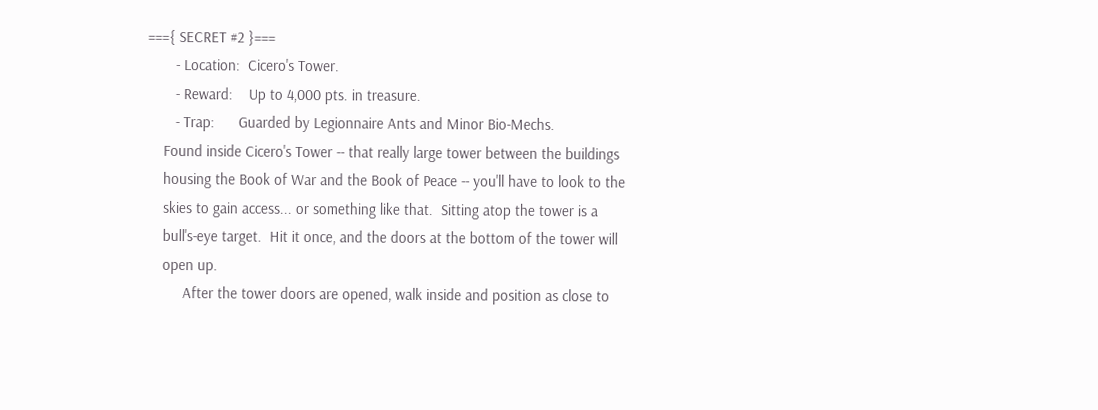==={ SECRET #2 }===
       - Location:  Cicero's Tower.
       - Reward:    Up to 4,000 pts. in treasure.
       - Trap:      Guarded by Legionnaire Ants and Minor Bio-Mechs.
    Found inside Cicero's Tower -- that really large tower between the buildings
    housing the Book of War and the Book of Peace -- you'll have to look to the
    skies to gain access... or something like that.  Sitting atop the tower is a
    bull's-eye target.  Hit it once, and the doors at the bottom of the tower will
    open up.
         After the tower doors are opened, walk inside and position as close to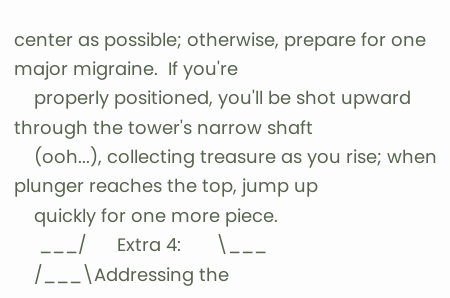center as possible; otherwise, prepare for one major migraine.  If you're
    properly positioned, you'll be shot upward through the tower's narrow shaft
    (ooh...), collecting treasure as you rise; when plunger reaches the top, jump up
    quickly for one more piece.
     ___/      Extra 4:       \___
    /___\Addressing the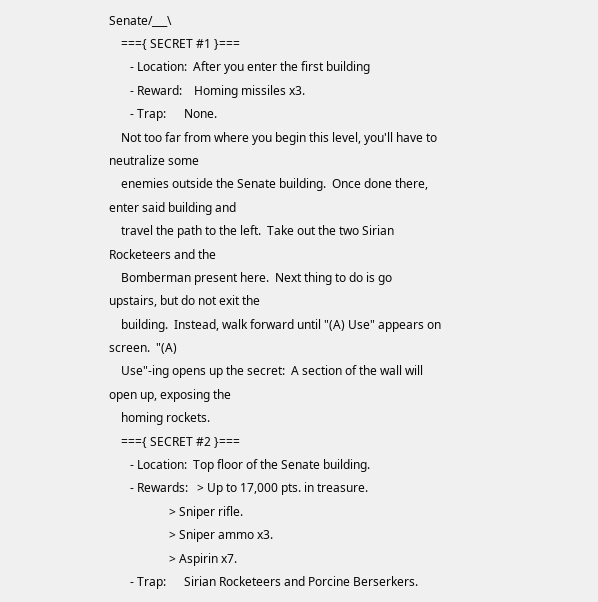Senate/___\
    ==={ SECRET #1 }===
       - Location:  After you enter the first building
       - Reward:    Homing missiles x3.
       - Trap:      None.
    Not too far from where you begin this level, you'll have to neutralize some
    enemies outside the Senate building.  Once done there, enter said building and
    travel the path to the left.  Take out the two Sirian Rocketeers and the
    Bomberman present here.  Next thing to do is go upstairs, but do not exit the
    building.  Instead, walk forward until "(A) Use" appears on screen.  "(A)
    Use"-ing opens up the secret:  A section of the wall will open up, exposing the
    homing rockets.
    ==={ SECRET #2 }===
       - Location:  Top floor of the Senate building.
       - Rewards:   > Up to 17,000 pts. in treasure.
                    > Sniper rifle.
                    > Sniper ammo x3.
                    > Aspirin x7.
       - Trap:      Sirian Rocketeers and Porcine Berserkers.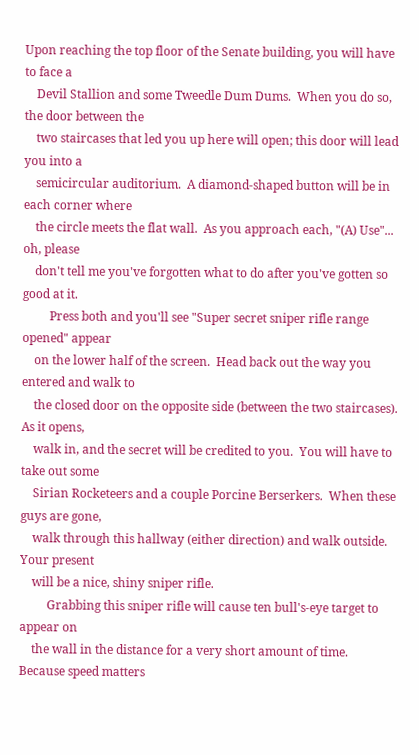Upon reaching the top floor of the Senate building, you will have to face a
    Devil Stallion and some Tweedle Dum Dums.  When you do so, the door between the
    two staircases that led you up here will open; this door will lead you into a
    semicircular auditorium.  A diamond-shaped button will be in each corner where
    the circle meets the flat wall.  As you approach each, "(A) Use"... oh, please
    don't tell me you've forgotten what to do after you've gotten so good at it.
         Press both and you'll see "Super secret sniper rifle range opened" appear
    on the lower half of the screen.  Head back out the way you entered and walk to
    the closed door on the opposite side (between the two staircases).  As it opens,
    walk in, and the secret will be credited to you.  You will have to take out some
    Sirian Rocketeers and a couple Porcine Berserkers.  When these guys are gone,
    walk through this hallway (either direction) and walk outside.  Your present
    will be a nice, shiny sniper rifle.
         Grabbing this sniper rifle will cause ten bull's-eye target to appear on
    the wall in the distance for a very short amount of time.  Because speed matters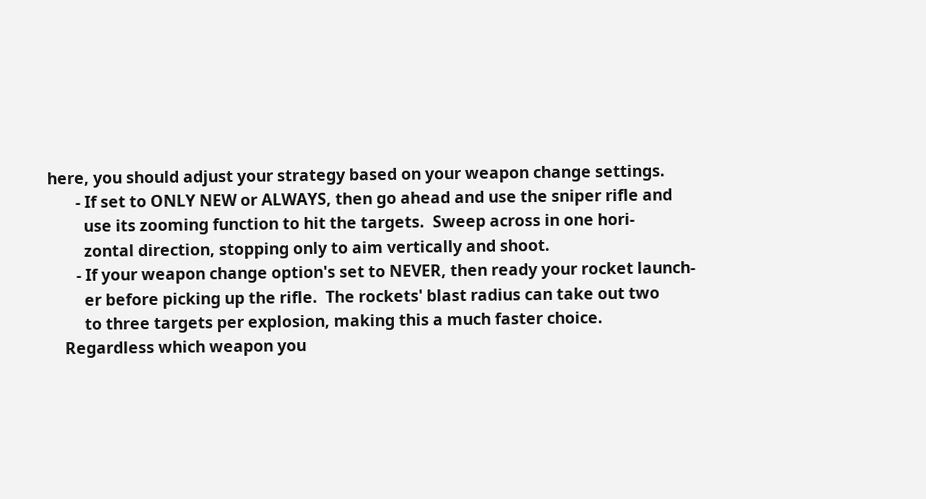here, you should adjust your strategy based on your weapon change settings.
       - If set to ONLY NEW or ALWAYS, then go ahead and use the sniper rifle and
         use its zooming function to hit the targets.  Sweep across in one hori-
         zontal direction, stopping only to aim vertically and shoot.
       - If your weapon change option's set to NEVER, then ready your rocket launch-
         er before picking up the rifle.  The rockets' blast radius can take out two
         to three targets per explosion, making this a much faster choice.
    Regardless which weapon you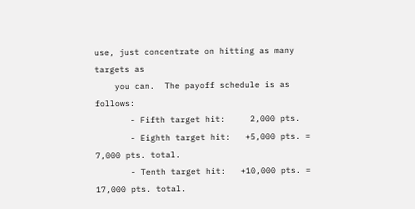use, just concentrate on hitting as many targets as
    you can.  The payoff schedule is as follows:
       - Fifth target hit:     2,000 pts.
       - Eighth target hit:   +5,000 pts. =  7,000 pts. total.
       - Tenth target hit:   +10,000 pts. = 17,000 pts. total.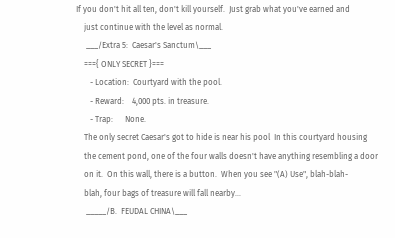If you don't hit all ten, don't kill yourself.  Just grab what you've earned and
    just continue with the level as normal.
     ___/Extra 5:  Caesar's Sanctum\___
    ==={ ONLY SECRET }===
       - Location:  Courtyard with the pool.
       - Reward:    4,000 pts. in treasure.
       - Trap:      None.
    The only secret Caesar's got to hide is near his pool  In this courtyard housing
    the cement pond, one of the four walls doesn't have anything resembling a door
    on it.  On this wall, there is a button.  When you see "(A) Use", blah-blah-
    blah, four bags of treasure will fall nearby...
     _____/B.  FEUDAL CHINA\___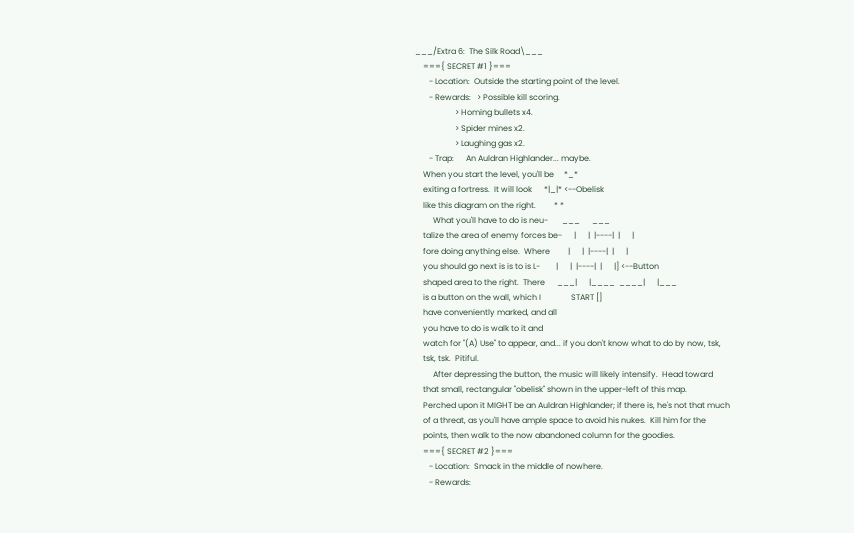___/Extra 6:  The Silk Road\___
    ==={ SECRET #1 }===
       - Location:  Outside the starting point of the level.
       - Rewards:   > Possible kill scoring.
                    > Homing bullets x4.
                    > Spider mines x2.
                    > Laughing gas x2.
       - Trap:      An Auldran Highlander... maybe.
    When you start the level, you'll be     *_*
    exiting a fortress.  It will look      *|_|* <--Obelisk
    like this diagram on the right.         * *
         What you'll have to do is neu-       ___      ___
    talize the area of enemy forces be-      |      |  |----|  |      |
    fore doing anything else.  Where         |      |  |----|  |      |
    you should go next is is to is L-        |      |  |----|  |      |] <--Button
    shaped area to the right.  There      ___|      |____  ____|      |___
    is a button on the wall, which I               START []
    have conveniently marked, and all
    you have to do is walk to it and
    watch for "(A) Use" to appear, and... if you don't know what to do by now, tsk,
    tsk, tsk.  Pitiful.
         After depressing the button, the music will likely intensify.  Head toward
    that small, rectangular "obelisk" shown in the upper-left of this map.
    Perched upon it MIGHT be an Auldran Highlander; if there is, he's not that much
    of a threat, as you'll have ample space to avoid his nukes.  Kill him for the
    points, then walk to the now abandoned column for the goodies.
    ==={ SECRET #2 }===
       - Location:  Smack in the middle of nowhere.
       - Rewards: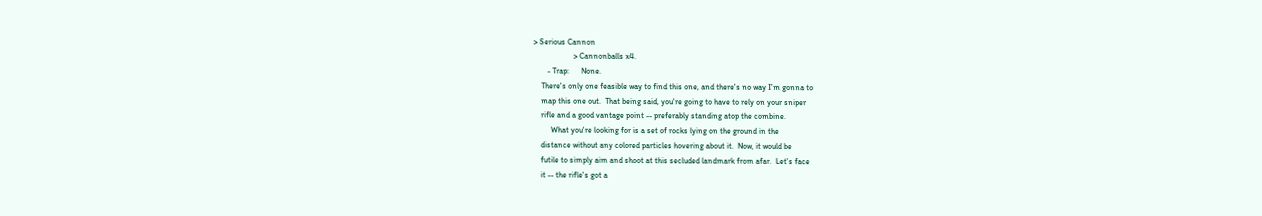> Serious Cannon
                    > Cannonballs x4.
       - Trap:      None.
    There's only one feasible way to find this one, and there's no way I'm gonna to
    map this one out.  That being said, you're going to have to rely on your sniper
    rifle and a good vantage point -- preferably standing atop the combine.
         What you're looking for is a set of rocks lying on the ground in the
    distance without any colored particles hovering about it.  Now, it would be
    futile to simply aim and shoot at this secluded landmark from afar.  Let's face
    it -- the rifle's got a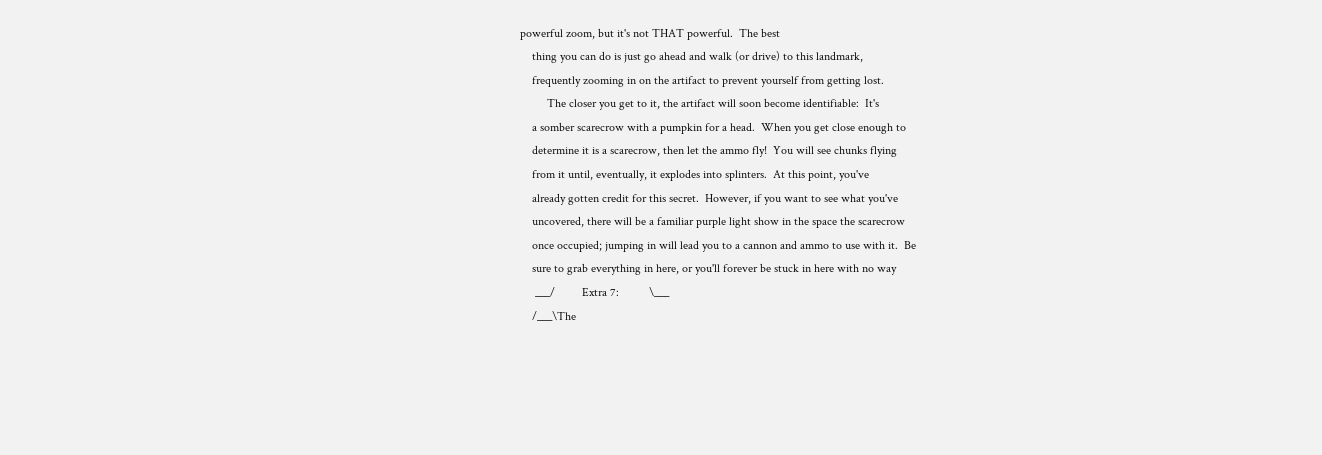powerful zoom, but it's not THAT powerful.  The best
    thing you can do is just go ahead and walk (or drive) to this landmark,
    frequently zooming in on the artifact to prevent yourself from getting lost.
         The closer you get to it, the artifact will soon become identifiable:  It's
    a somber scarecrow with a pumpkin for a head.  When you get close enough to
    determine it is a scarecrow, then let the ammo fly!  You will see chunks flying
    from it until, eventually, it explodes into splinters.  At this point, you've
    already gotten credit for this secret.  However, if you want to see what you've
    uncovered, there will be a familiar purple light show in the space the scarecrow
    once occupied; jumping in will lead you to a cannon and ammo to use with it.  Be
    sure to grab everything in here, or you'll forever be stuck in here with no way
     ___/         Extra 7:          \___
    /___\The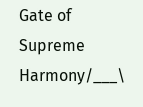Gate of Supreme Harmony/___\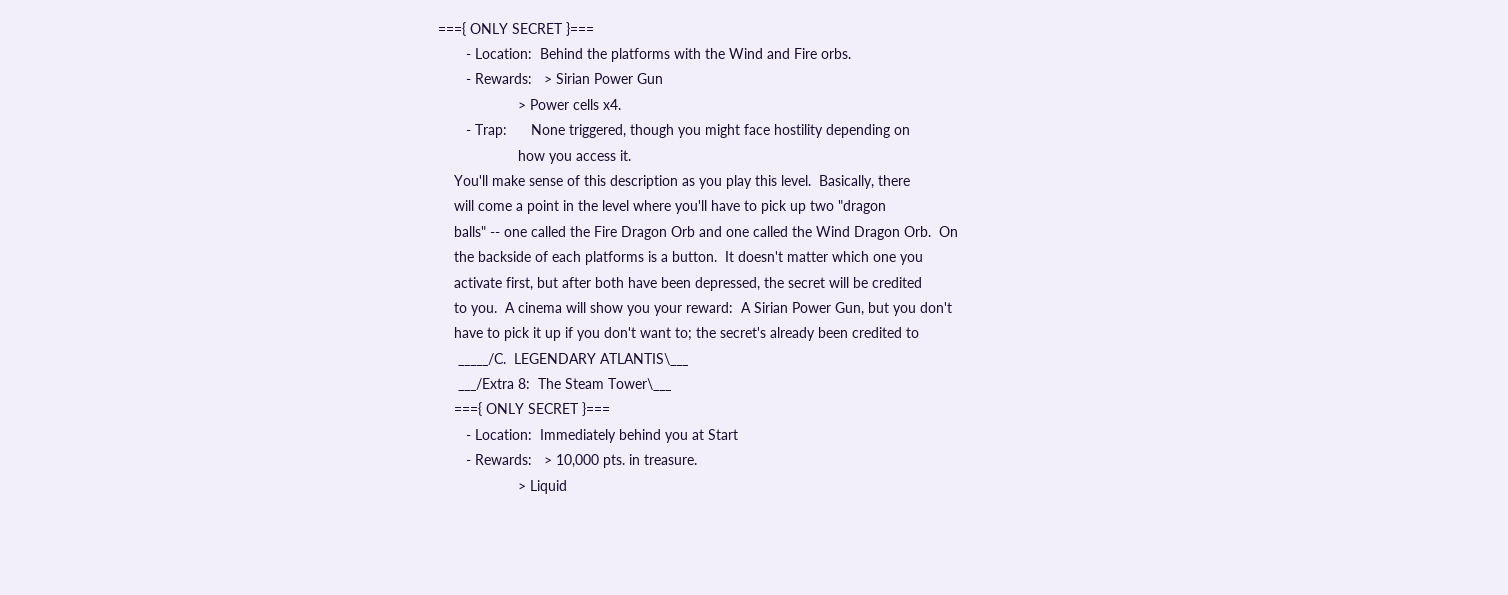==={ ONLY SECRET }===
       - Location:  Behind the platforms with the Wind and Fire orbs.
       - Rewards:   > Sirian Power Gun
                    > Power cells x4.
       - Trap:      None triggered, though you might face hostility depending on
                    how you access it.
    You'll make sense of this description as you play this level.  Basically, there
    will come a point in the level where you'll have to pick up two "dragon
    balls" -- one called the Fire Dragon Orb and one called the Wind Dragon Orb.  On
    the backside of each platforms is a button.  It doesn't matter which one you
    activate first, but after both have been depressed, the secret will be credited
    to you.  A cinema will show you your reward:  A Sirian Power Gun, but you don't
    have to pick it up if you don't want to; the secret's already been credited to
     _____/C.  LEGENDARY ATLANTIS\___
     ___/Extra 8:  The Steam Tower\___
    ==={ ONLY SECRET }===
       - Location:  Immediately behind you at Start
       - Rewards:   > 10,000 pts. in treasure.
                    > Liquid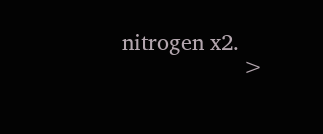nitrogen x2.
                    >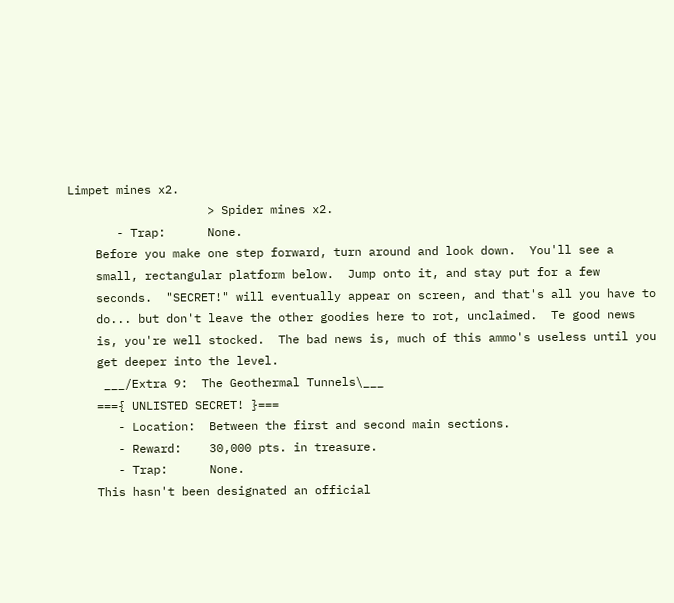Limpet mines x2.
                    > Spider mines x2.
       - Trap:      None.
    Before you make one step forward, turn around and look down.  You'll see a
    small, rectangular platform below.  Jump onto it, and stay put for a few
    seconds.  "SECRET!" will eventually appear on screen, and that's all you have to
    do... but don't leave the other goodies here to rot, unclaimed.  Te good news
    is, you're well stocked.  The bad news is, much of this ammo's useless until you
    get deeper into the level.
     ___/Extra 9:  The Geothermal Tunnels\___
    ==={ UNLISTED SECRET! }===
       - Location:  Between the first and second main sections.
       - Reward:    30,000 pts. in treasure.
       - Trap:      None.
    This hasn't been designated an official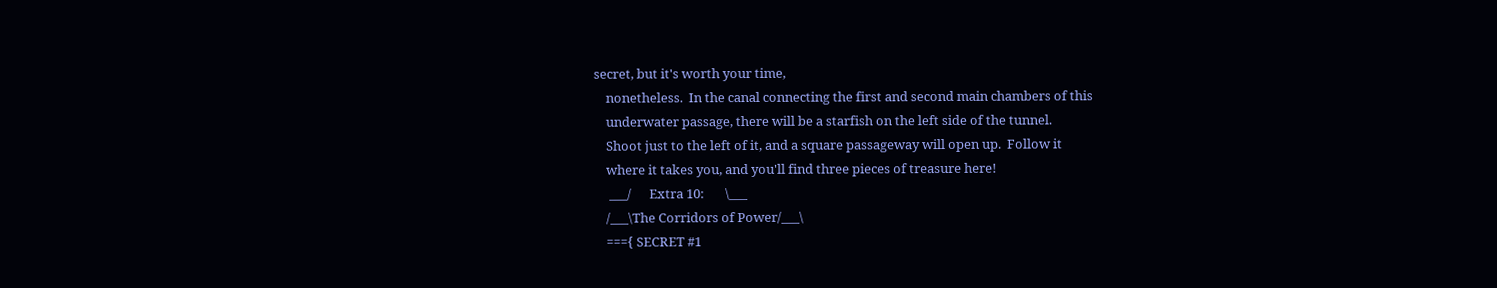secret, but it's worth your time,
    nonetheless.  In the canal connecting the first and second main chambers of this
    underwater passage, there will be a starfish on the left side of the tunnel.
    Shoot just to the left of it, and a square passageway will open up.  Follow it
    where it takes you, and you'll find three pieces of treasure here!
     ___/      Extra 10:       \___
    /___\The Corridors of Power/___\
    ==={ SECRET #1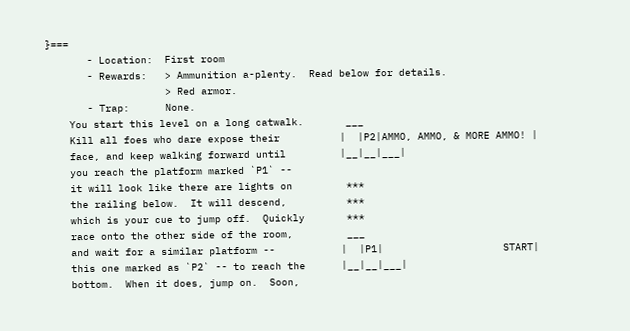}===
       - Location:  First room
       - Rewards:   > Ammunition a-plenty.  Read below for details.
                    > Red armor.
       - Trap:      None.
    You start this level on a long catwalk.       ___
    Kill all foes who dare expose their          |  |P2|AMMO, AMMO, & MORE AMMO! |
    face, and keep walking forward until         |__|__|___|
    you reach the platform marked `P1` --
    it will look like there are lights on         ***
    the railing below.  It will descend,          ***
    which is your cue to jump off.  Quickly       ***
    race onto the other side of the room,         ___
    and wait for a similar platform --           |  |P1|                    START|
    this one marked as `P2` -- to reach the      |__|__|___|
    bottom.  When it does, jump on.  Soon,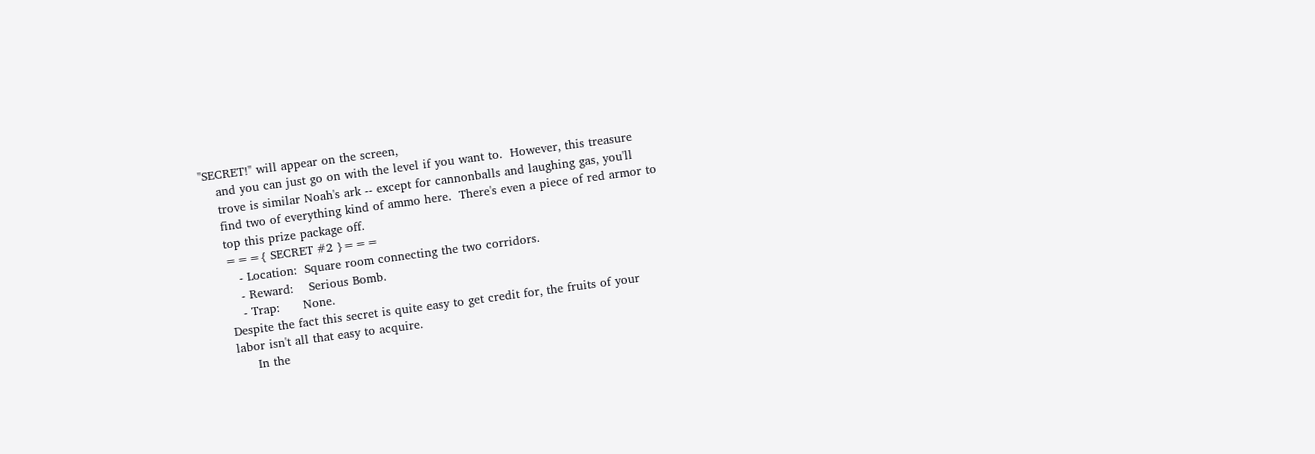"SECRET!" will appear on the screen,
    and you can just go on with the level if you want to.  However, this treasure
    trove is similar Noah's ark -- except for cannonballs and laughing gas, you'll
    find two of everything kind of ammo here.  There's even a piece of red armor to
    top this prize package off.
    ==={ SECRET #2 }===
       - Location:  Square room connecting the two corridors.
       - Reward:    Serious Bomb.
       - Trap:      None.
    Despite the fact this secret is quite easy to get credit for, the fruits of your
    labor isn't all that easy to acquire.
         In the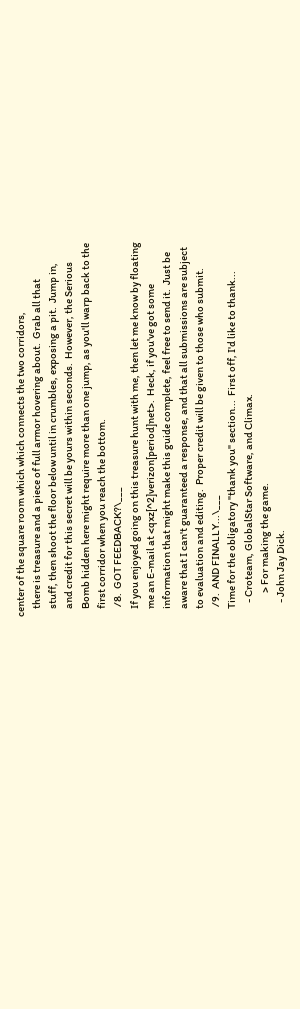center of the square room which which connects the two corridors,
    there is treasure and a piece of full armor hovering about.  Grab all that
    stuff, then shoot the floor below until in crumbles, exposing a pit.  Jump in,
    and credit for this secret will be yours within seconds.  However, the Serious
    Bomb hidden here might require more than one jump, as you'll warp back to the
    first corridor when you reach the bottom.
     /8.  GOT FEEDBACK?\___
    If you enjoyed going on this treasure hunt with me, then let me know by floating
    me an E-mail at <qxz[^2]verizon[period]net>.  Heck, if you've got some
    information that might make this guide complete, feel free to send it.  Just be
    aware that I can't guaranteed a response, and that all submissions are subject
    to evaluation and editing.  Proper credit will be given to those who submit.
     /9.  AND FINALLY...\___
    Time for the obligatory "thank you" section...  First off, I'd like to thank...
       - Croteam, GlobalStar Software, and Climax.
            > For making the game.
       - John Jay Dick.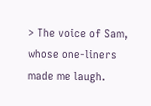> The voice of Sam, whose one-liners made me laugh.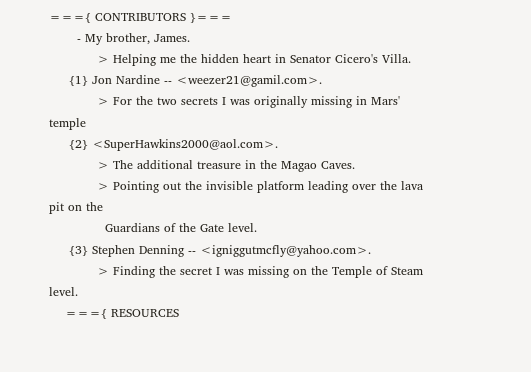==={ CONTRIBUTORS }===
       - My brother, James.
            > Helping me the hidden heart in Senator Cicero's Villa.
     {1} Jon Nardine -- <weezer21@gamil.com>.
            > For the two secrets I was originally missing in Mars' temple
     {2} <SuperHawkins2000@aol.com>.
            > The additional treasure in the Magao Caves.
            > Pointing out the invisible platform leading over the lava pit on the
              Guardians of the Gate level.
     {3} Stephen Denning -- <igniggutmcfly@yahoo.com>.
            > Finding the secret I was missing on the Temple of Steam level.
    ==={ RESOURCES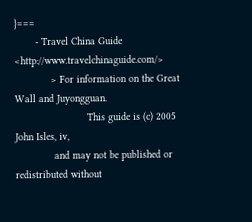}===
       - Travel China Guide <http://www.travelchinaguide.com/>
            > For information on the Great Wall and Juyongguan.
                        This guide is (c) 2005 John Isles, iv,
             and may not be published or redistributed without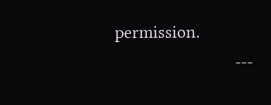permission.
                        ---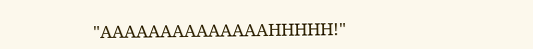"AAAAAAAAAAAAAAHHHHH!"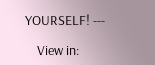YOURSELF! ---

    View in: